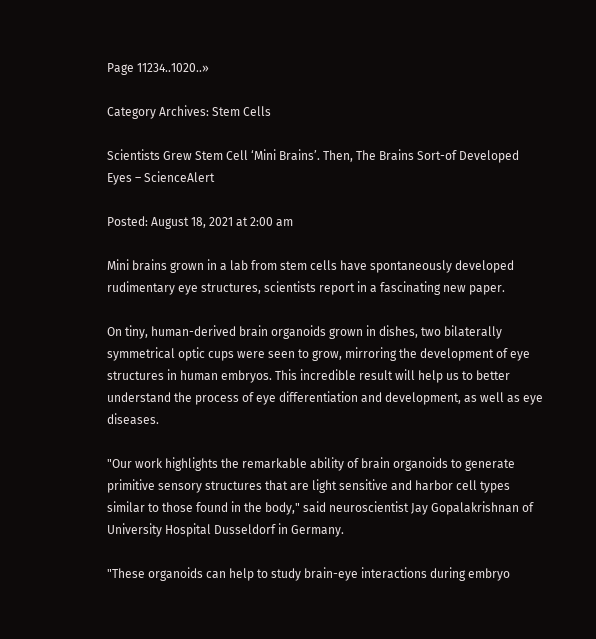Page 11234..1020..»

Category Archives: Stem Cells

Scientists Grew Stem Cell ‘Mini Brains’. Then, The Brains Sort-of Developed Eyes – ScienceAlert

Posted: August 18, 2021 at 2:00 am

Mini brains grown in a lab from stem cells have spontaneously developed rudimentary eye structures, scientists report in a fascinating new paper.

On tiny, human-derived brain organoids grown in dishes, two bilaterally symmetrical optic cups were seen to grow, mirroring the development of eye structures in human embryos. This incredible result will help us to better understand the process of eye differentiation and development, as well as eye diseases.

"Our work highlights the remarkable ability of brain organoids to generate primitive sensory structures that are light sensitive and harbor cell types similar to those found in the body," said neuroscientist Jay Gopalakrishnan of University Hospital Dusseldorf in Germany.

"These organoids can help to study brain-eye interactions during embryo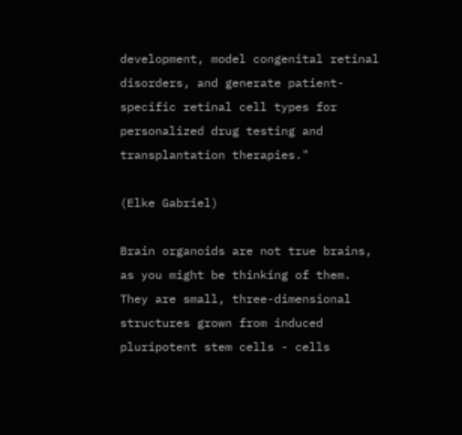development, model congenital retinal disorders, and generate patient-specific retinal cell types for personalized drug testing and transplantation therapies."

(Elke Gabriel)

Brain organoids are not true brains, as you might be thinking of them. They are small, three-dimensional structures grown from induced pluripotent stem cells - cells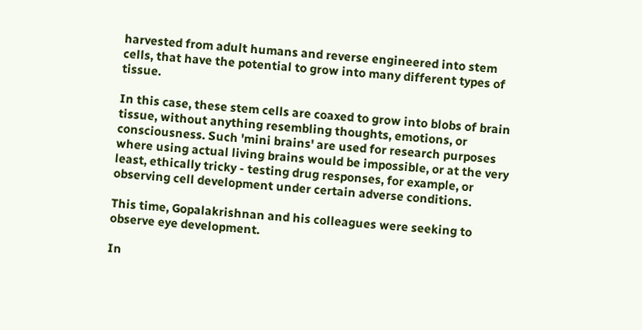harvested from adult humans and reverse engineered into stem cells, that have the potential to grow into many different types of tissue.

In this case, these stem cells are coaxed to grow into blobs of brain tissue, without anything resembling thoughts, emotions, or consciousness. Such 'mini brains' are used for research purposes where using actual living brains would be impossible, or at the very least, ethically tricky - testing drug responses, for example, or observing cell development under certain adverse conditions.

This time, Gopalakrishnan and his colleagues were seeking to observe eye development.

In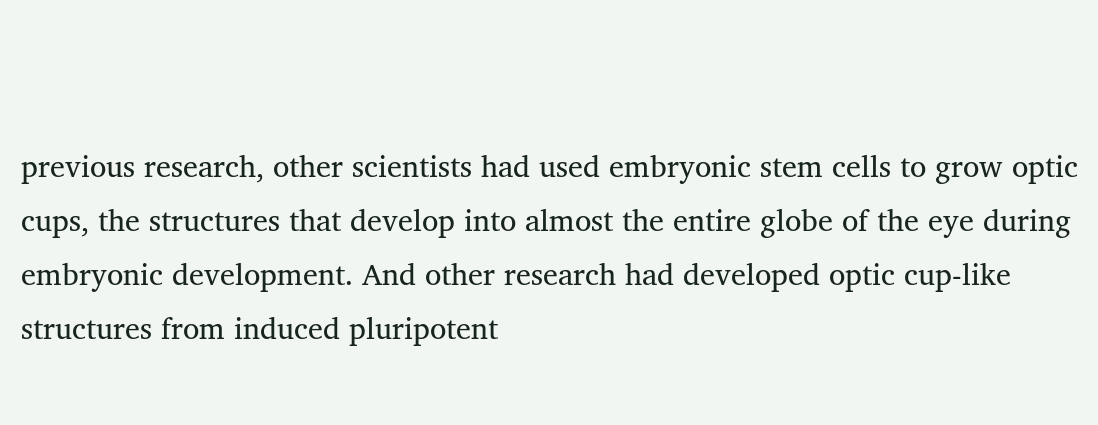previous research, other scientists had used embryonic stem cells to grow optic cups, the structures that develop into almost the entire globe of the eye during embryonic development. And other research had developed optic cup-like structures from induced pluripotent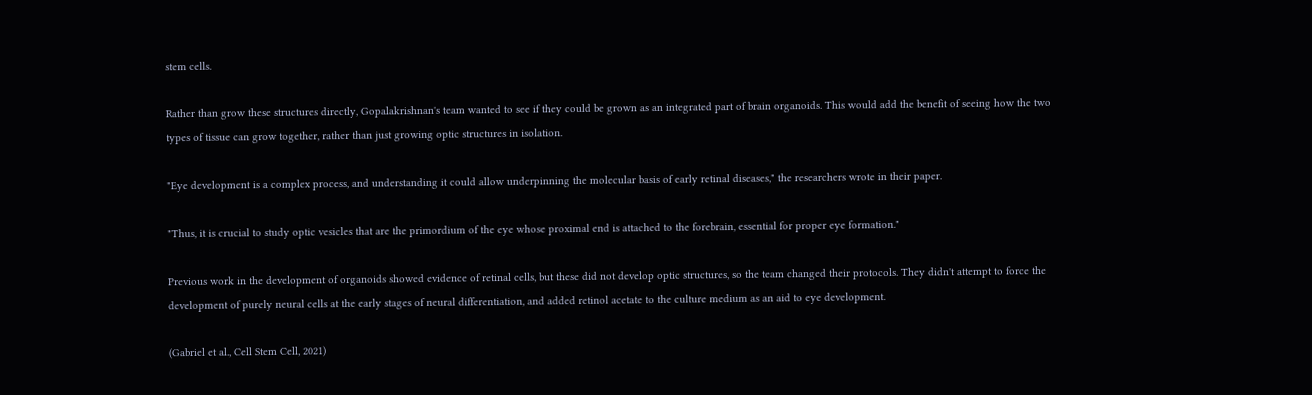stem cells.

Rather than grow these structures directly, Gopalakrishnan's team wanted to see if they could be grown as an integrated part of brain organoids. This would add the benefit of seeing how the two types of tissue can grow together, rather than just growing optic structures in isolation.

"Eye development is a complex process, and understanding it could allow underpinning the molecular basis of early retinal diseases," the researchers wrote in their paper.

"Thus, it is crucial to study optic vesicles that are the primordium of the eye whose proximal end is attached to the forebrain, essential for proper eye formation."

Previous work in the development of organoids showed evidence of retinal cells, but these did not develop optic structures, so the team changed their protocols. They didn't attempt to force the development of purely neural cells at the early stages of neural differentiation, and added retinol acetate to the culture medium as an aid to eye development.

(Gabriel et al., Cell Stem Cell, 2021)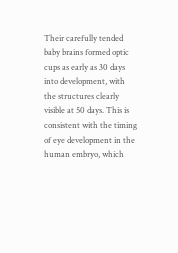Their carefully tended baby brains formed optic cups as early as 30 days into development, with the structures clearly visible at 50 days. This is consistent with the timing of eye development in the human embryo, which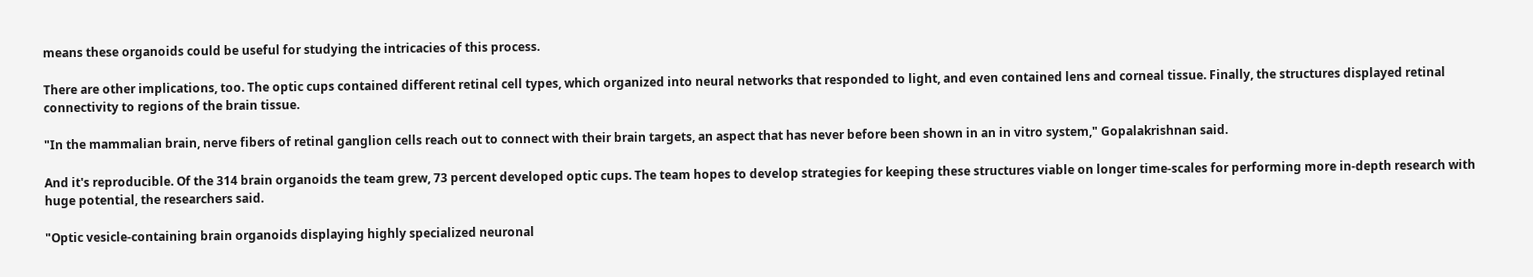means these organoids could be useful for studying the intricacies of this process.

There are other implications, too. The optic cups contained different retinal cell types, which organized into neural networks that responded to light, and even contained lens and corneal tissue. Finally, the structures displayed retinal connectivity to regions of the brain tissue.

"In the mammalian brain, nerve fibers of retinal ganglion cells reach out to connect with their brain targets, an aspect that has never before been shown in an in vitro system," Gopalakrishnan said.

And it's reproducible. Of the 314 brain organoids the team grew, 73 percent developed optic cups. The team hopes to develop strategies for keeping these structures viable on longer time-scales for performing more in-depth research with huge potential, the researchers said.

"Optic vesicle-containing brain organoids displaying highly specialized neuronal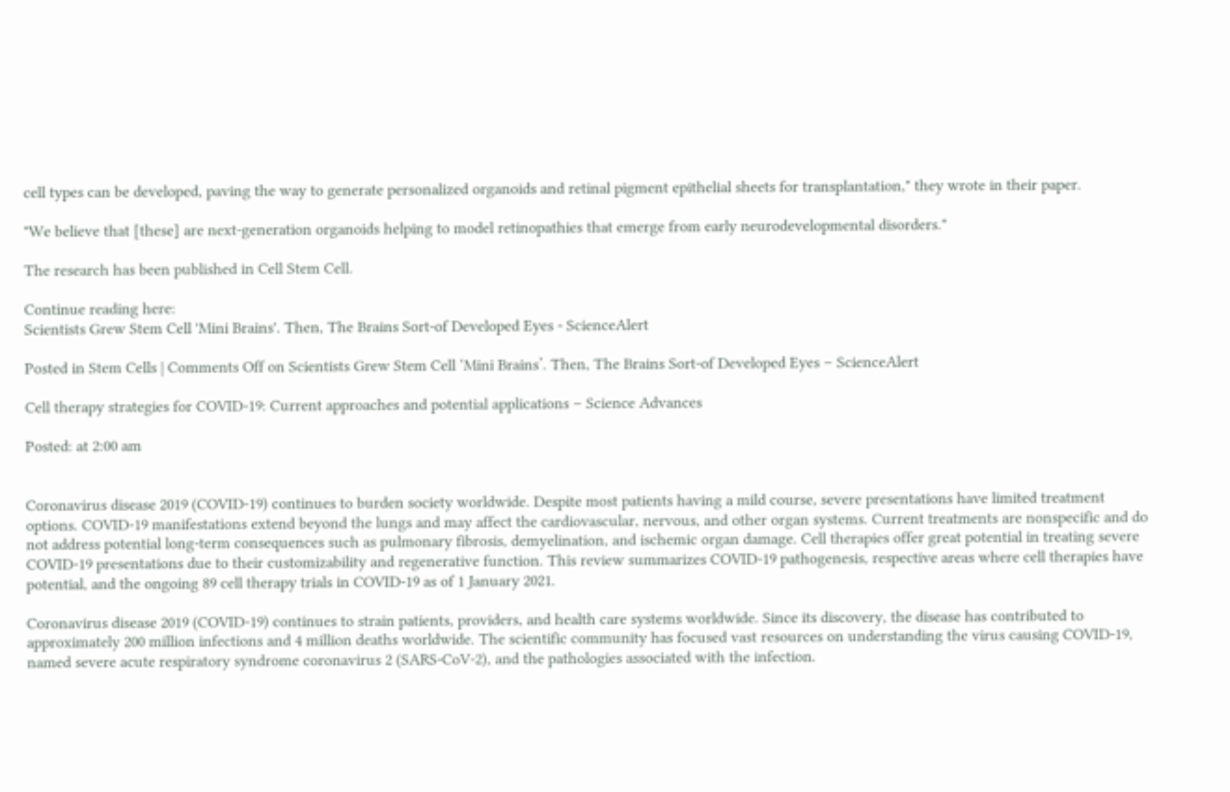cell types can be developed, paving the way to generate personalized organoids and retinal pigment epithelial sheets for transplantation," they wrote in their paper.

"We believe that [these] are next-generation organoids helping to model retinopathies that emerge from early neurodevelopmental disorders."

The research has been published in Cell Stem Cell.

Continue reading here:
Scientists Grew Stem Cell 'Mini Brains'. Then, The Brains Sort-of Developed Eyes - ScienceAlert

Posted in Stem Cells | Comments Off on Scientists Grew Stem Cell ‘Mini Brains’. Then, The Brains Sort-of Developed Eyes – ScienceAlert

Cell therapy strategies for COVID-19: Current approaches and potential applications – Science Advances

Posted: at 2:00 am


Coronavirus disease 2019 (COVID-19) continues to burden society worldwide. Despite most patients having a mild course, severe presentations have limited treatment options. COVID-19 manifestations extend beyond the lungs and may affect the cardiovascular, nervous, and other organ systems. Current treatments are nonspecific and do not address potential long-term consequences such as pulmonary fibrosis, demyelination, and ischemic organ damage. Cell therapies offer great potential in treating severe COVID-19 presentations due to their customizability and regenerative function. This review summarizes COVID-19 pathogenesis, respective areas where cell therapies have potential, and the ongoing 89 cell therapy trials in COVID-19 as of 1 January 2021.

Coronavirus disease 2019 (COVID-19) continues to strain patients, providers, and health care systems worldwide. Since its discovery, the disease has contributed to approximately 200 million infections and 4 million deaths worldwide. The scientific community has focused vast resources on understanding the virus causing COVID-19, named severe acute respiratory syndrome coronavirus 2 (SARS-CoV-2), and the pathologies associated with the infection.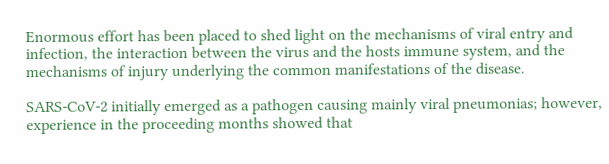Enormous effort has been placed to shed light on the mechanisms of viral entry and infection, the interaction between the virus and the hosts immune system, and the mechanisms of injury underlying the common manifestations of the disease.

SARS-CoV-2 initially emerged as a pathogen causing mainly viral pneumonias; however, experience in the proceeding months showed that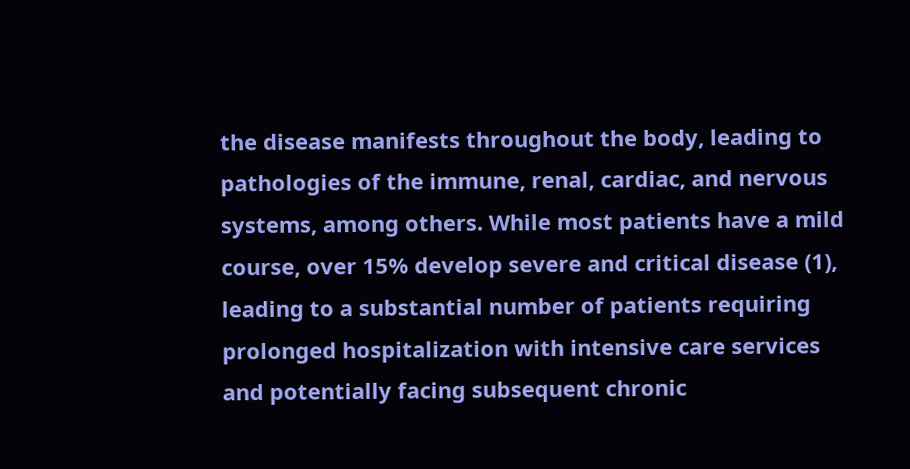the disease manifests throughout the body, leading to pathologies of the immune, renal, cardiac, and nervous systems, among others. While most patients have a mild course, over 15% develop severe and critical disease (1), leading to a substantial number of patients requiring prolonged hospitalization with intensive care services and potentially facing subsequent chronic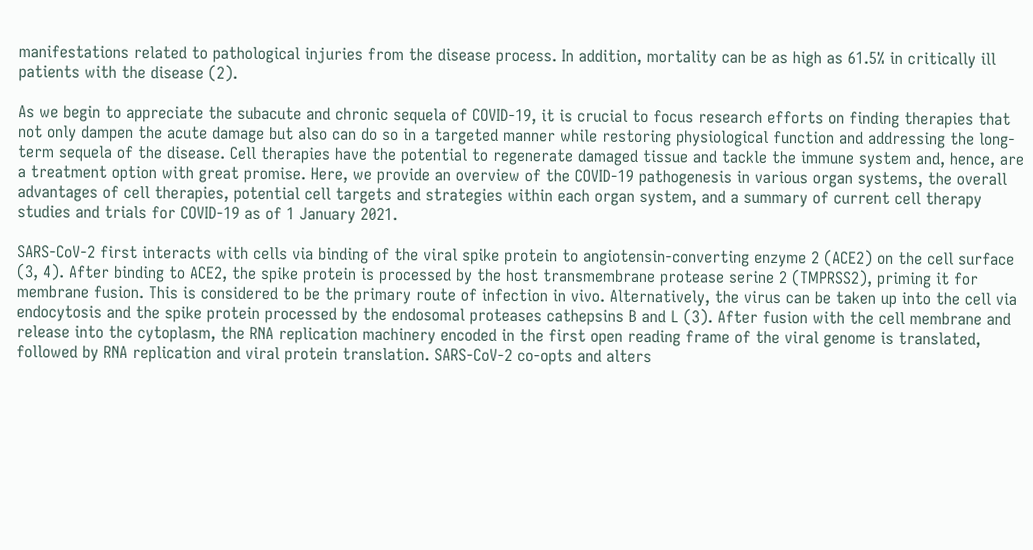manifestations related to pathological injuries from the disease process. In addition, mortality can be as high as 61.5% in critically ill patients with the disease (2).

As we begin to appreciate the subacute and chronic sequela of COVID-19, it is crucial to focus research efforts on finding therapies that not only dampen the acute damage but also can do so in a targeted manner while restoring physiological function and addressing the long-term sequela of the disease. Cell therapies have the potential to regenerate damaged tissue and tackle the immune system and, hence, are a treatment option with great promise. Here, we provide an overview of the COVID-19 pathogenesis in various organ systems, the overall advantages of cell therapies, potential cell targets and strategies within each organ system, and a summary of current cell therapy studies and trials for COVID-19 as of 1 January 2021.

SARS-CoV-2 first interacts with cells via binding of the viral spike protein to angiotensin-converting enzyme 2 (ACE2) on the cell surface (3, 4). After binding to ACE2, the spike protein is processed by the host transmembrane protease serine 2 (TMPRSS2), priming it for membrane fusion. This is considered to be the primary route of infection in vivo. Alternatively, the virus can be taken up into the cell via endocytosis and the spike protein processed by the endosomal proteases cathepsins B and L (3). After fusion with the cell membrane and release into the cytoplasm, the RNA replication machinery encoded in the first open reading frame of the viral genome is translated, followed by RNA replication and viral protein translation. SARS-CoV-2 co-opts and alters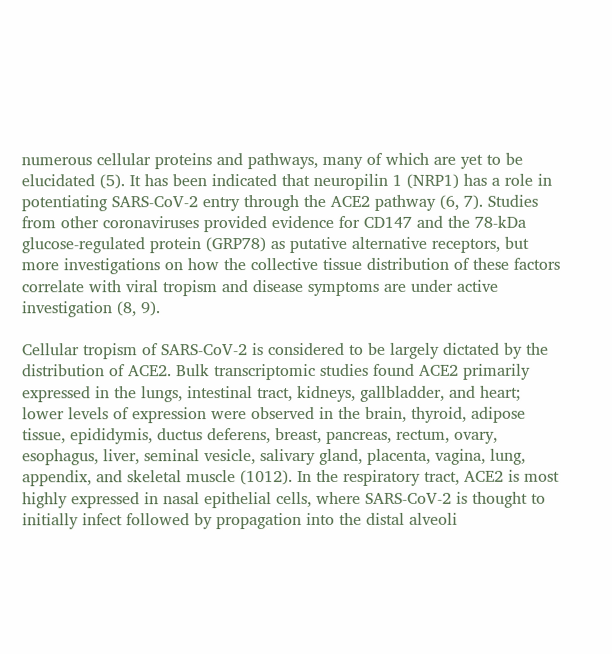numerous cellular proteins and pathways, many of which are yet to be elucidated (5). It has been indicated that neuropilin 1 (NRP1) has a role in potentiating SARS-CoV-2 entry through the ACE2 pathway (6, 7). Studies from other coronaviruses provided evidence for CD147 and the 78-kDa glucose-regulated protein (GRP78) as putative alternative receptors, but more investigations on how the collective tissue distribution of these factors correlate with viral tropism and disease symptoms are under active investigation (8, 9).

Cellular tropism of SARS-CoV-2 is considered to be largely dictated by the distribution of ACE2. Bulk transcriptomic studies found ACE2 primarily expressed in the lungs, intestinal tract, kidneys, gallbladder, and heart; lower levels of expression were observed in the brain, thyroid, adipose tissue, epididymis, ductus deferens, breast, pancreas, rectum, ovary, esophagus, liver, seminal vesicle, salivary gland, placenta, vagina, lung, appendix, and skeletal muscle (1012). In the respiratory tract, ACE2 is most highly expressed in nasal epithelial cells, where SARS-CoV-2 is thought to initially infect followed by propagation into the distal alveoli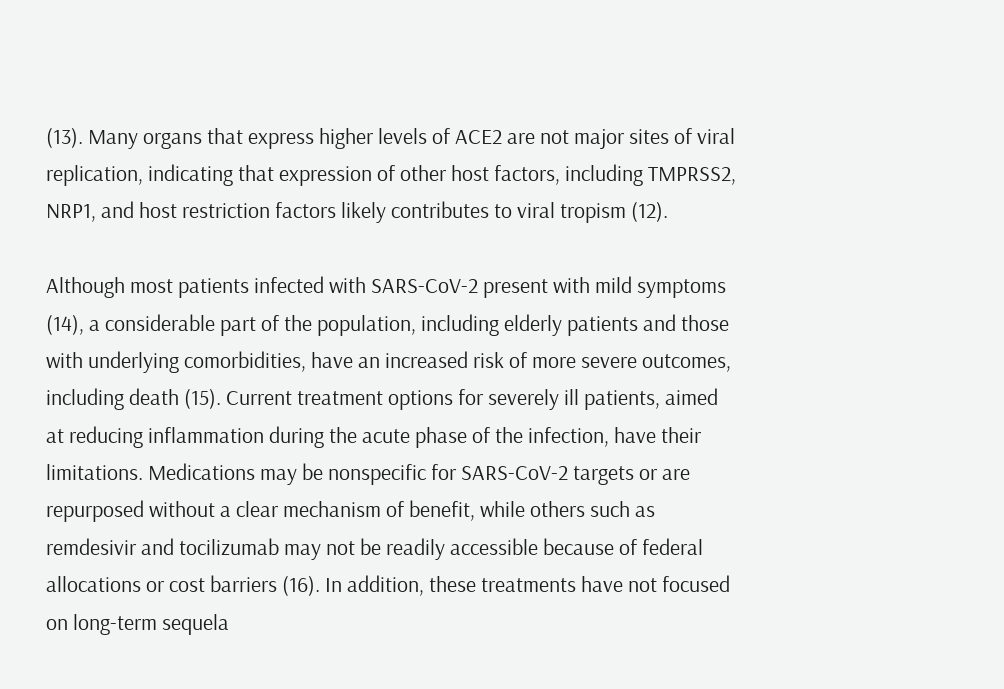(13). Many organs that express higher levels of ACE2 are not major sites of viral replication, indicating that expression of other host factors, including TMPRSS2, NRP1, and host restriction factors likely contributes to viral tropism (12).

Although most patients infected with SARS-CoV-2 present with mild symptoms (14), a considerable part of the population, including elderly patients and those with underlying comorbidities, have an increased risk of more severe outcomes, including death (15). Current treatment options for severely ill patients, aimed at reducing inflammation during the acute phase of the infection, have their limitations. Medications may be nonspecific for SARS-CoV-2 targets or are repurposed without a clear mechanism of benefit, while others such as remdesivir and tocilizumab may not be readily accessible because of federal allocations or cost barriers (16). In addition, these treatments have not focused on long-term sequela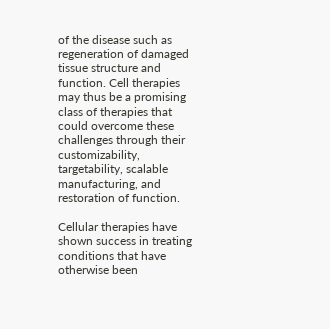of the disease such as regeneration of damaged tissue structure and function. Cell therapies may thus be a promising class of therapies that could overcome these challenges through their customizability, targetability, scalable manufacturing, and restoration of function.

Cellular therapies have shown success in treating conditions that have otherwise been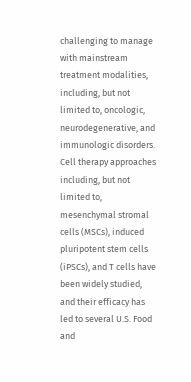challenging to manage with mainstream treatment modalities, including, but not limited to, oncologic, neurodegenerative, and immunologic disorders. Cell therapy approaches including, but not limited to, mesenchymal stromal cells (MSCs), induced pluripotent stem cells (iPSCs), and T cells have been widely studied, and their efficacy has led to several U.S. Food and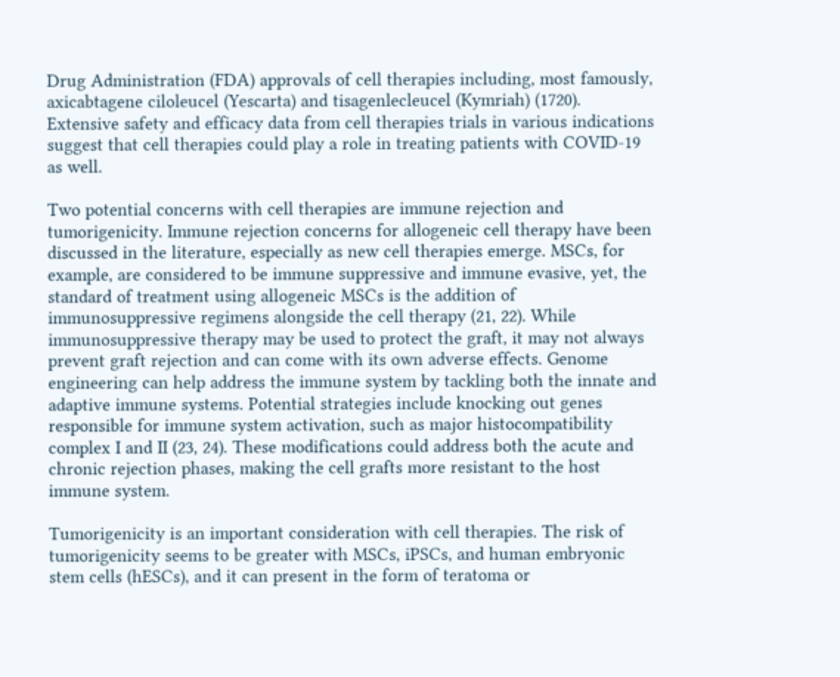Drug Administration (FDA) approvals of cell therapies including, most famously, axicabtagene ciloleucel (Yescarta) and tisagenlecleucel (Kymriah) (1720). Extensive safety and efficacy data from cell therapies trials in various indications suggest that cell therapies could play a role in treating patients with COVID-19 as well.

Two potential concerns with cell therapies are immune rejection and tumorigenicity. Immune rejection concerns for allogeneic cell therapy have been discussed in the literature, especially as new cell therapies emerge. MSCs, for example, are considered to be immune suppressive and immune evasive, yet, the standard of treatment using allogeneic MSCs is the addition of immunosuppressive regimens alongside the cell therapy (21, 22). While immunosuppressive therapy may be used to protect the graft, it may not always prevent graft rejection and can come with its own adverse effects. Genome engineering can help address the immune system by tackling both the innate and adaptive immune systems. Potential strategies include knocking out genes responsible for immune system activation, such as major histocompatibility complex I and II (23, 24). These modifications could address both the acute and chronic rejection phases, making the cell grafts more resistant to the host immune system.

Tumorigenicity is an important consideration with cell therapies. The risk of tumorigenicity seems to be greater with MSCs, iPSCs, and human embryonic stem cells (hESCs), and it can present in the form of teratoma or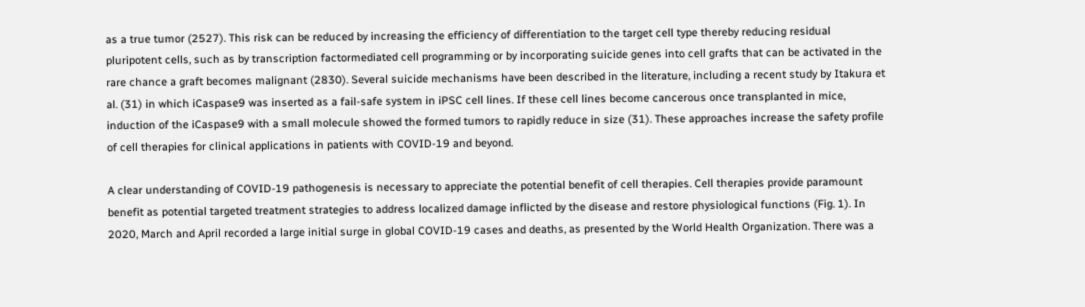as a true tumor (2527). This risk can be reduced by increasing the efficiency of differentiation to the target cell type thereby reducing residual pluripotent cells, such as by transcription factormediated cell programming or by incorporating suicide genes into cell grafts that can be activated in the rare chance a graft becomes malignant (2830). Several suicide mechanisms have been described in the literature, including a recent study by Itakura et al. (31) in which iCaspase9 was inserted as a fail-safe system in iPSC cell lines. If these cell lines become cancerous once transplanted in mice, induction of the iCaspase9 with a small molecule showed the formed tumors to rapidly reduce in size (31). These approaches increase the safety profile of cell therapies for clinical applications in patients with COVID-19 and beyond.

A clear understanding of COVID-19 pathogenesis is necessary to appreciate the potential benefit of cell therapies. Cell therapies provide paramount benefit as potential targeted treatment strategies to address localized damage inflicted by the disease and restore physiological functions (Fig. 1). In 2020, March and April recorded a large initial surge in global COVID-19 cases and deaths, as presented by the World Health Organization. There was a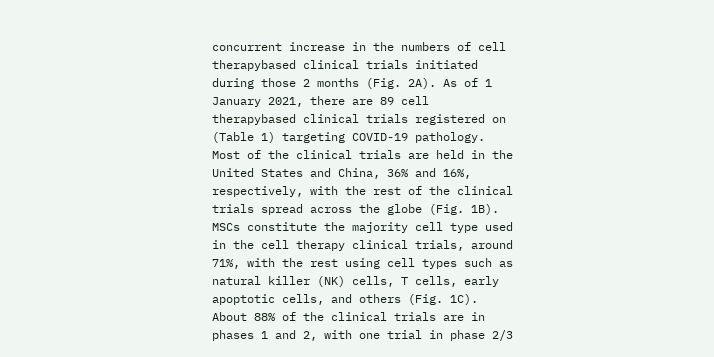concurrent increase in the numbers of cell therapybased clinical trials initiated during those 2 months (Fig. 2A). As of 1 January 2021, there are 89 cell therapybased clinical trials registered on (Table 1) targeting COVID-19 pathology. Most of the clinical trials are held in the United States and China, 36% and 16%, respectively, with the rest of the clinical trials spread across the globe (Fig. 1B). MSCs constitute the majority cell type used in the cell therapy clinical trials, around 71%, with the rest using cell types such as natural killer (NK) cells, T cells, early apoptotic cells, and others (Fig. 1C). About 88% of the clinical trials are in phases 1 and 2, with one trial in phase 2/3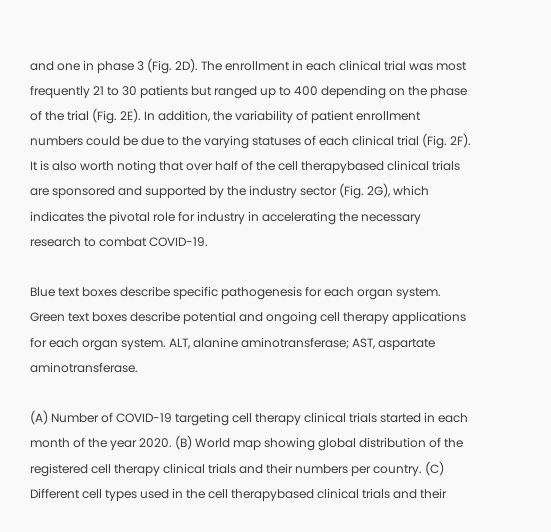and one in phase 3 (Fig. 2D). The enrollment in each clinical trial was most frequently 21 to 30 patients but ranged up to 400 depending on the phase of the trial (Fig. 2E). In addition, the variability of patient enrollment numbers could be due to the varying statuses of each clinical trial (Fig. 2F). It is also worth noting that over half of the cell therapybased clinical trials are sponsored and supported by the industry sector (Fig. 2G), which indicates the pivotal role for industry in accelerating the necessary research to combat COVID-19.

Blue text boxes describe specific pathogenesis for each organ system. Green text boxes describe potential and ongoing cell therapy applications for each organ system. ALT, alanine aminotransferase; AST, aspartate aminotransferase.

(A) Number of COVID-19 targeting cell therapy clinical trials started in each month of the year 2020. (B) World map showing global distribution of the registered cell therapy clinical trials and their numbers per country. (C) Different cell types used in the cell therapybased clinical trials and their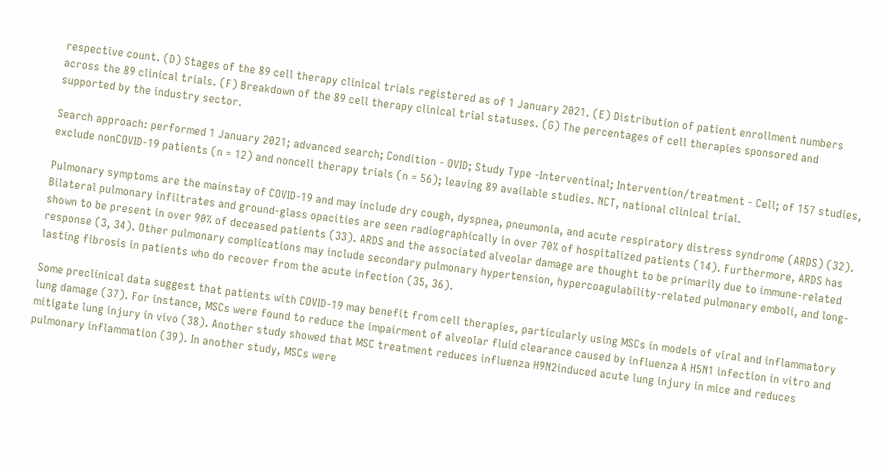respective count. (D) Stages of the 89 cell therapy clinical trials registered as of 1 January 2021. (E) Distribution of patient enrollment numbers across the 89 clinical trials. (F) Breakdown of the 89 cell therapy clinical trial statuses. (G) The percentages of cell therapies sponsored and supported by the industry sector.

Search approach: performed 1 January 2021; advanced search; Condition - OVID; Study Type -Interventinal; Intervention/treatment - Cell; of 157 studies, exclude nonCOVID-19 patients (n = 12) and noncell therapy trials (n = 56); leaving 89 available studies. NCT, national clinical trial.

Pulmonary symptoms are the mainstay of COVID-19 and may include dry cough, dyspnea, pneumonia, and acute respiratory distress syndrome (ARDS) (32). Bilateral pulmonary infiltrates and ground-glass opacities are seen radiographically in over 70% of hospitalized patients (14). Furthermore, ARDS has shown to be present in over 90% of deceased patients (33). ARDS and the associated alveolar damage are thought to be primarily due to immune-related response (3, 34). Other pulmonary complications may include secondary pulmonary hypertension, hypercoagulability-related pulmonary emboli, and long-lasting fibrosis in patients who do recover from the acute infection (35, 36).

Some preclinical data suggest that patients with COVID-19 may benefit from cell therapies, particularly using MSCs in models of viral and inflammatory lung damage (37). For instance, MSCs were found to reduce the impairment of alveolar fluid clearance caused by influenza A H5N1 infection in vitro and mitigate lung injury in vivo (38). Another study showed that MSC treatment reduces influenza H9N2induced acute lung injury in mice and reduces pulmonary inflammation (39). In another study, MSCs were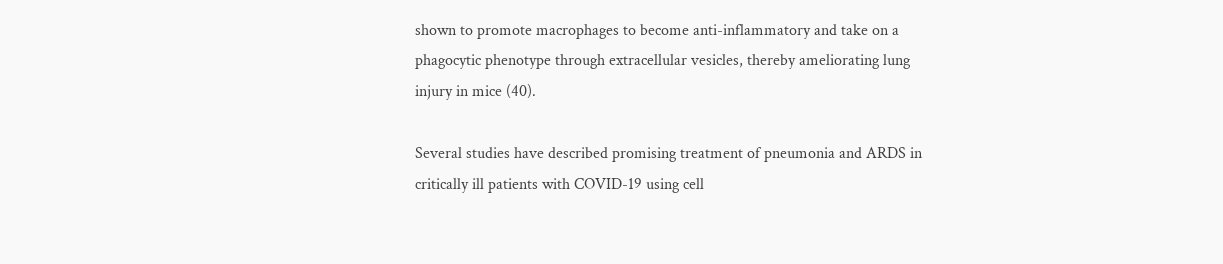shown to promote macrophages to become anti-inflammatory and take on a phagocytic phenotype through extracellular vesicles, thereby ameliorating lung injury in mice (40).

Several studies have described promising treatment of pneumonia and ARDS in critically ill patients with COVID-19 using cell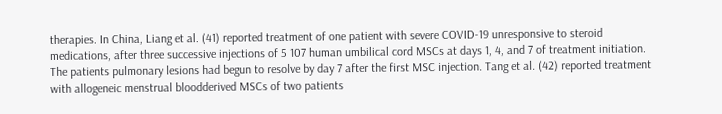therapies. In China, Liang et al. (41) reported treatment of one patient with severe COVID-19 unresponsive to steroid medications, after three successive injections of 5 107 human umbilical cord MSCs at days 1, 4, and 7 of treatment initiation. The patients pulmonary lesions had begun to resolve by day 7 after the first MSC injection. Tang et al. (42) reported treatment with allogeneic menstrual bloodderived MSCs of two patients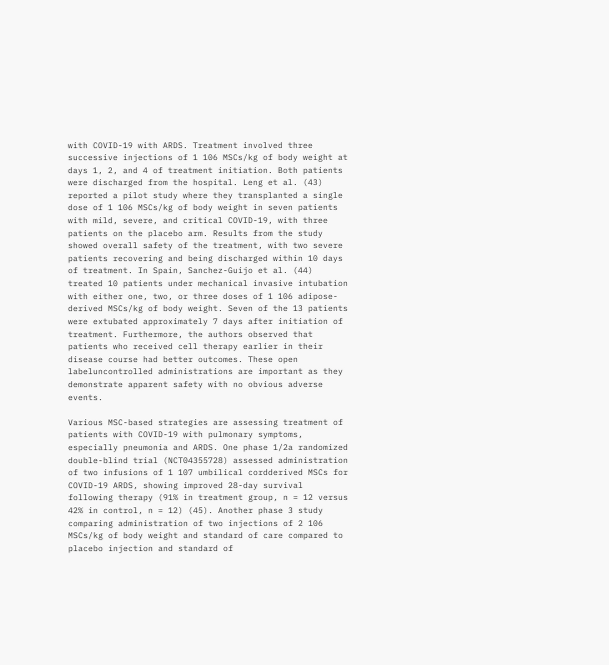with COVID-19 with ARDS. Treatment involved three successive injections of 1 106 MSCs/kg of body weight at days 1, 2, and 4 of treatment initiation. Both patients were discharged from the hospital. Leng et al. (43) reported a pilot study where they transplanted a single dose of 1 106 MSCs/kg of body weight in seven patients with mild, severe, and critical COVID-19, with three patients on the placebo arm. Results from the study showed overall safety of the treatment, with two severe patients recovering and being discharged within 10 days of treatment. In Spain, Sanchez-Guijo et al. (44) treated 10 patients under mechanical invasive intubation with either one, two, or three doses of 1 106 adipose-derived MSCs/kg of body weight. Seven of the 13 patients were extubated approximately 7 days after initiation of treatment. Furthermore, the authors observed that patients who received cell therapy earlier in their disease course had better outcomes. These open labeluncontrolled administrations are important as they demonstrate apparent safety with no obvious adverse events.

Various MSC-based strategies are assessing treatment of patients with COVID-19 with pulmonary symptoms, especially pneumonia and ARDS. One phase 1/2a randomized double-blind trial (NCT04355728) assessed administration of two infusions of 1 107 umbilical cordderived MSCs for COVID-19 ARDS, showing improved 28-day survival following therapy (91% in treatment group, n = 12 versus 42% in control, n = 12) (45). Another phase 3 study comparing administration of two injections of 2 106 MSCs/kg of body weight and standard of care compared to placebo injection and standard of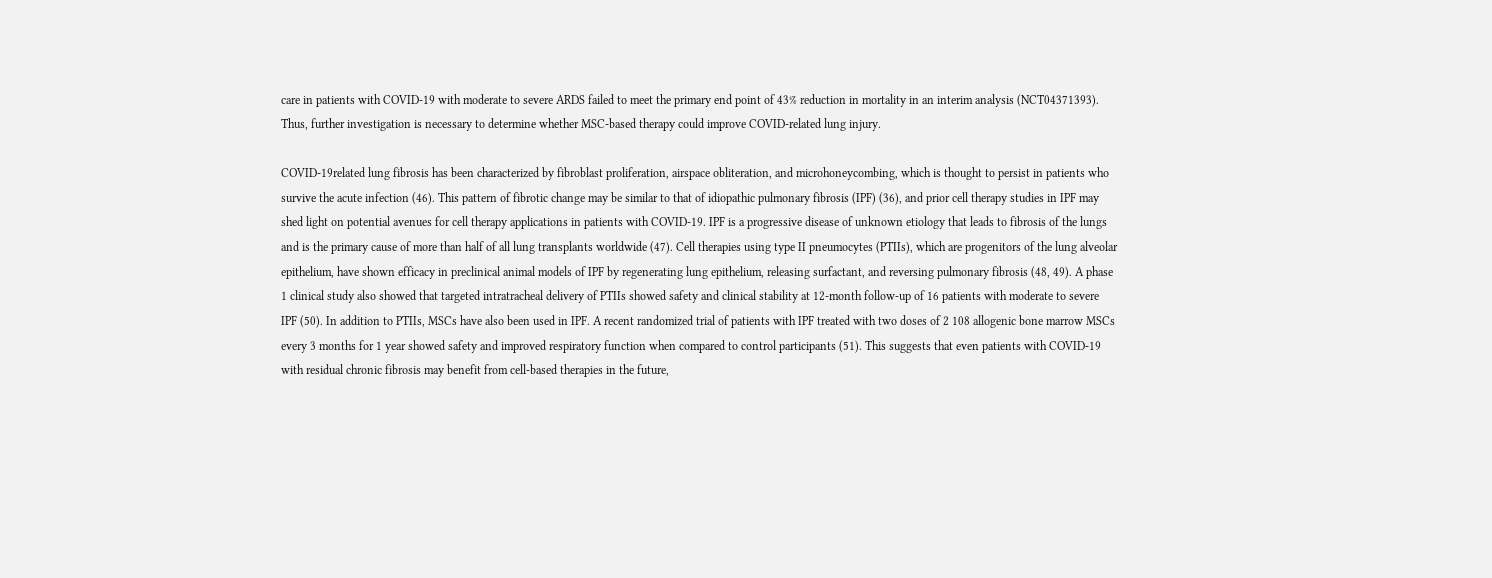care in patients with COVID-19 with moderate to severe ARDS failed to meet the primary end point of 43% reduction in mortality in an interim analysis (NCT04371393). Thus, further investigation is necessary to determine whether MSC-based therapy could improve COVID-related lung injury.

COVID-19related lung fibrosis has been characterized by fibroblast proliferation, airspace obliteration, and microhoneycombing, which is thought to persist in patients who survive the acute infection (46). This pattern of fibrotic change may be similar to that of idiopathic pulmonary fibrosis (IPF) (36), and prior cell therapy studies in IPF may shed light on potential avenues for cell therapy applications in patients with COVID-19. IPF is a progressive disease of unknown etiology that leads to fibrosis of the lungs and is the primary cause of more than half of all lung transplants worldwide (47). Cell therapies using type II pneumocytes (PTIIs), which are progenitors of the lung alveolar epithelium, have shown efficacy in preclinical animal models of IPF by regenerating lung epithelium, releasing surfactant, and reversing pulmonary fibrosis (48, 49). A phase 1 clinical study also showed that targeted intratracheal delivery of PTIIs showed safety and clinical stability at 12-month follow-up of 16 patients with moderate to severe IPF (50). In addition to PTIIs, MSCs have also been used in IPF. A recent randomized trial of patients with IPF treated with two doses of 2 108 allogenic bone marrow MSCs every 3 months for 1 year showed safety and improved respiratory function when compared to control participants (51). This suggests that even patients with COVID-19 with residual chronic fibrosis may benefit from cell-based therapies in the future,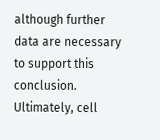although further data are necessary to support this conclusion. Ultimately, cell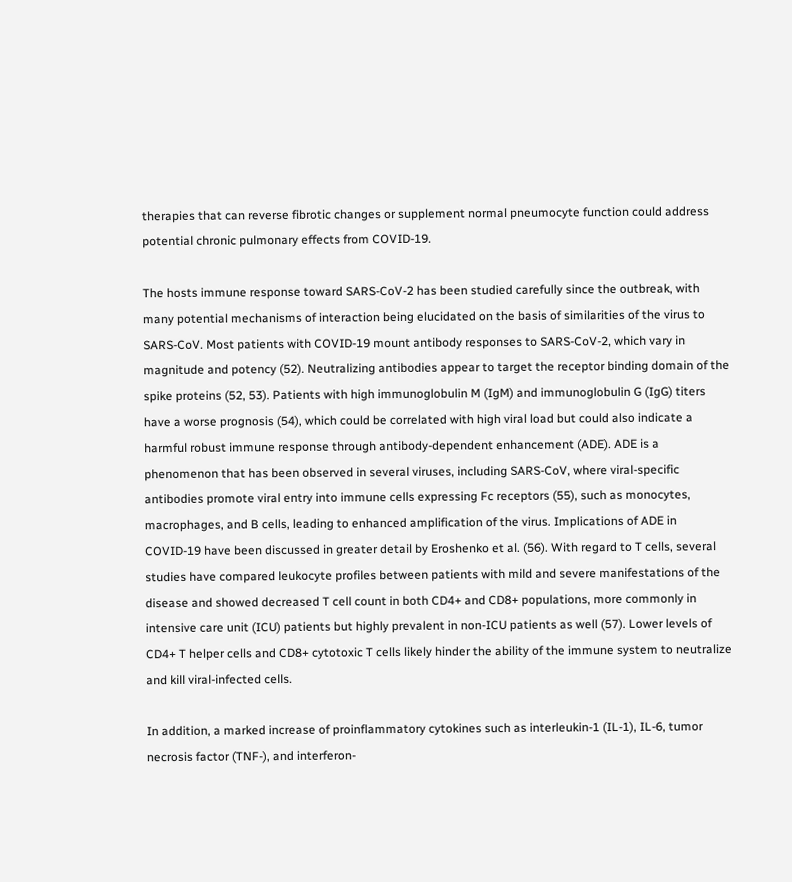therapies that can reverse fibrotic changes or supplement normal pneumocyte function could address potential chronic pulmonary effects from COVID-19.

The hosts immune response toward SARS-CoV-2 has been studied carefully since the outbreak, with many potential mechanisms of interaction being elucidated on the basis of similarities of the virus to SARS-CoV. Most patients with COVID-19 mount antibody responses to SARS-CoV-2, which vary in magnitude and potency (52). Neutralizing antibodies appear to target the receptor binding domain of the spike proteins (52, 53). Patients with high immunoglobulin M (IgM) and immunoglobulin G (IgG) titers have a worse prognosis (54), which could be correlated with high viral load but could also indicate a harmful robust immune response through antibody-dependent enhancement (ADE). ADE is a phenomenon that has been observed in several viruses, including SARS-CoV, where viral-specific antibodies promote viral entry into immune cells expressing Fc receptors (55), such as monocytes, macrophages, and B cells, leading to enhanced amplification of the virus. Implications of ADE in COVID-19 have been discussed in greater detail by Eroshenko et al. (56). With regard to T cells, several studies have compared leukocyte profiles between patients with mild and severe manifestations of the disease and showed decreased T cell count in both CD4+ and CD8+ populations, more commonly in intensive care unit (ICU) patients but highly prevalent in non-ICU patients as well (57). Lower levels of CD4+ T helper cells and CD8+ cytotoxic T cells likely hinder the ability of the immune system to neutralize and kill viral-infected cells.

In addition, a marked increase of proinflammatory cytokines such as interleukin-1 (IL-1), IL-6, tumor necrosis factor (TNF-), and interferon-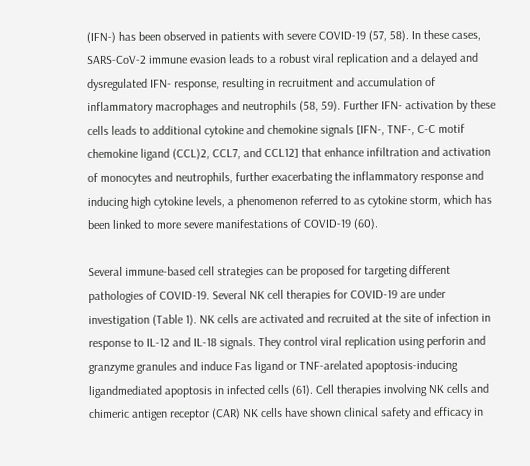(IFN-) has been observed in patients with severe COVID-19 (57, 58). In these cases, SARS-CoV-2 immune evasion leads to a robust viral replication and a delayed and dysregulated IFN- response, resulting in recruitment and accumulation of inflammatory macrophages and neutrophils (58, 59). Further IFN- activation by these cells leads to additional cytokine and chemokine signals [IFN-, TNF-, C-C motif chemokine ligand (CCL)2, CCL7, and CCL12] that enhance infiltration and activation of monocytes and neutrophils, further exacerbating the inflammatory response and inducing high cytokine levels, a phenomenon referred to as cytokine storm, which has been linked to more severe manifestations of COVID-19 (60).

Several immune-based cell strategies can be proposed for targeting different pathologies of COVID-19. Several NK cell therapies for COVID-19 are under investigation (Table 1). NK cells are activated and recruited at the site of infection in response to IL-12 and IL-18 signals. They control viral replication using perforin and granzyme granules and induce Fas ligand or TNF-arelated apoptosis-inducing ligandmediated apoptosis in infected cells (61). Cell therapies involving NK cells and chimeric antigen receptor (CAR) NK cells have shown clinical safety and efficacy in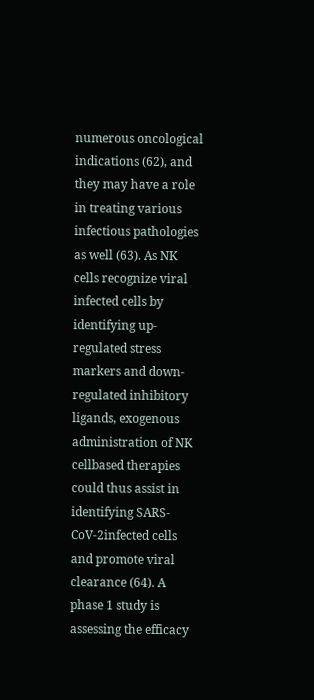numerous oncological indications (62), and they may have a role in treating various infectious pathologies as well (63). As NK cells recognize viral infected cells by identifying up-regulated stress markers and down-regulated inhibitory ligands, exogenous administration of NK cellbased therapies could thus assist in identifying SARS-CoV-2infected cells and promote viral clearance (64). A phase 1 study is assessing the efficacy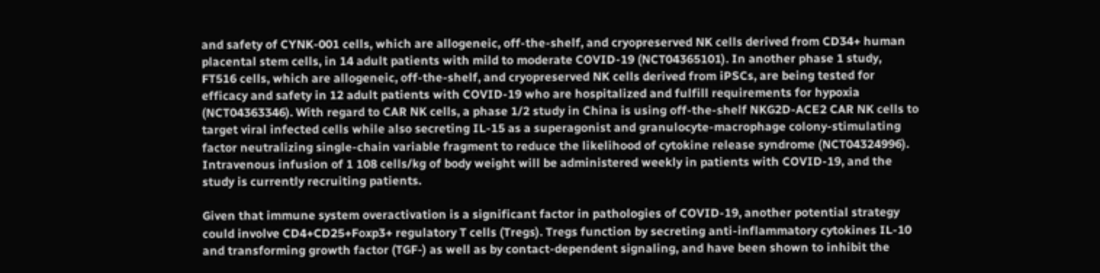and safety of CYNK-001 cells, which are allogeneic, off-the-shelf, and cryopreserved NK cells derived from CD34+ human placental stem cells, in 14 adult patients with mild to moderate COVID-19 (NCT04365101). In another phase 1 study, FT516 cells, which are allogeneic, off-the-shelf, and cryopreserved NK cells derived from iPSCs, are being tested for efficacy and safety in 12 adult patients with COVID-19 who are hospitalized and fulfill requirements for hypoxia (NCT04363346). With regard to CAR NK cells, a phase 1/2 study in China is using off-the-shelf NKG2D-ACE2 CAR NK cells to target viral infected cells while also secreting IL-15 as a superagonist and granulocyte-macrophage colony-stimulating factor neutralizing single-chain variable fragment to reduce the likelihood of cytokine release syndrome (NCT04324996). Intravenous infusion of 1 108 cells/kg of body weight will be administered weekly in patients with COVID-19, and the study is currently recruiting patients.

Given that immune system overactivation is a significant factor in pathologies of COVID-19, another potential strategy could involve CD4+CD25+Foxp3+ regulatory T cells (Tregs). Tregs function by secreting anti-inflammatory cytokines IL-10 and transforming growth factor (TGF-) as well as by contact-dependent signaling, and have been shown to inhibit the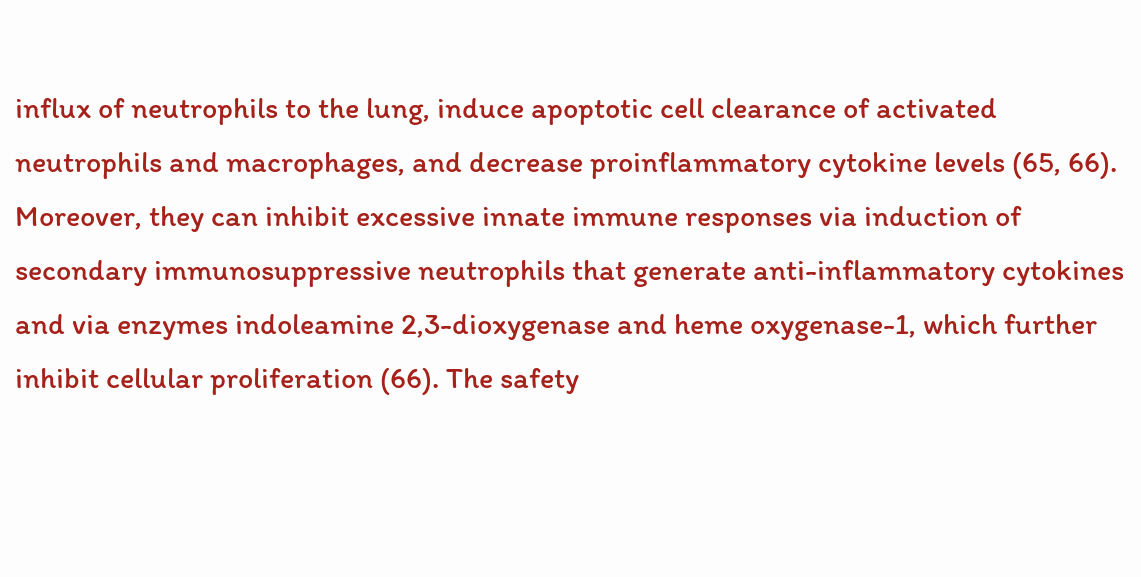influx of neutrophils to the lung, induce apoptotic cell clearance of activated neutrophils and macrophages, and decrease proinflammatory cytokine levels (65, 66). Moreover, they can inhibit excessive innate immune responses via induction of secondary immunosuppressive neutrophils that generate anti-inflammatory cytokines and via enzymes indoleamine 2,3-dioxygenase and heme oxygenase-1, which further inhibit cellular proliferation (66). The safety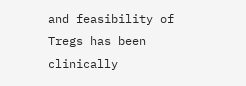and feasibility of Tregs has been clinically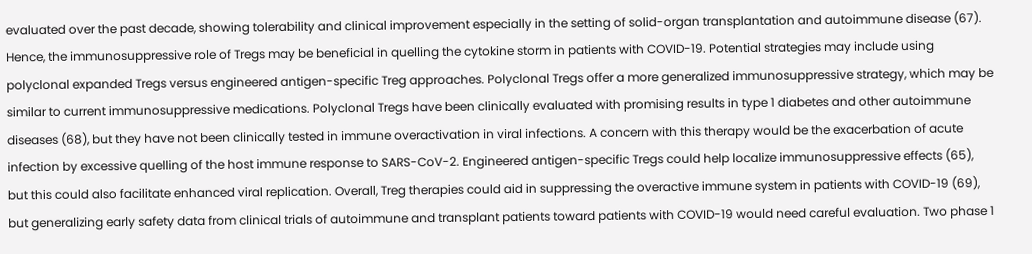evaluated over the past decade, showing tolerability and clinical improvement especially in the setting of solid-organ transplantation and autoimmune disease (67). Hence, the immunosuppressive role of Tregs may be beneficial in quelling the cytokine storm in patients with COVID-19. Potential strategies may include using polyclonal expanded Tregs versus engineered antigen-specific Treg approaches. Polyclonal Tregs offer a more generalized immunosuppressive strategy, which may be similar to current immunosuppressive medications. Polyclonal Tregs have been clinically evaluated with promising results in type 1 diabetes and other autoimmune diseases (68), but they have not been clinically tested in immune overactivation in viral infections. A concern with this therapy would be the exacerbation of acute infection by excessive quelling of the host immune response to SARS-CoV-2. Engineered antigen-specific Tregs could help localize immunosuppressive effects (65), but this could also facilitate enhanced viral replication. Overall, Treg therapies could aid in suppressing the overactive immune system in patients with COVID-19 (69), but generalizing early safety data from clinical trials of autoimmune and transplant patients toward patients with COVID-19 would need careful evaluation. Two phase 1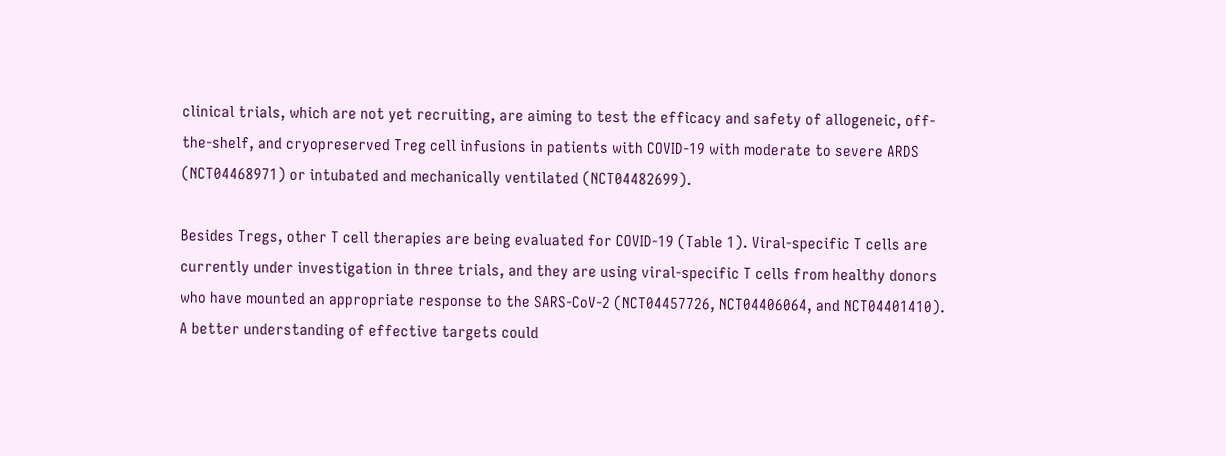clinical trials, which are not yet recruiting, are aiming to test the efficacy and safety of allogeneic, off-the-shelf, and cryopreserved Treg cell infusions in patients with COVID-19 with moderate to severe ARDS (NCT04468971) or intubated and mechanically ventilated (NCT04482699).

Besides Tregs, other T cell therapies are being evaluated for COVID-19 (Table 1). Viral-specific T cells are currently under investigation in three trials, and they are using viral-specific T cells from healthy donors who have mounted an appropriate response to the SARS-CoV-2 (NCT04457726, NCT04406064, and NCT04401410). A better understanding of effective targets could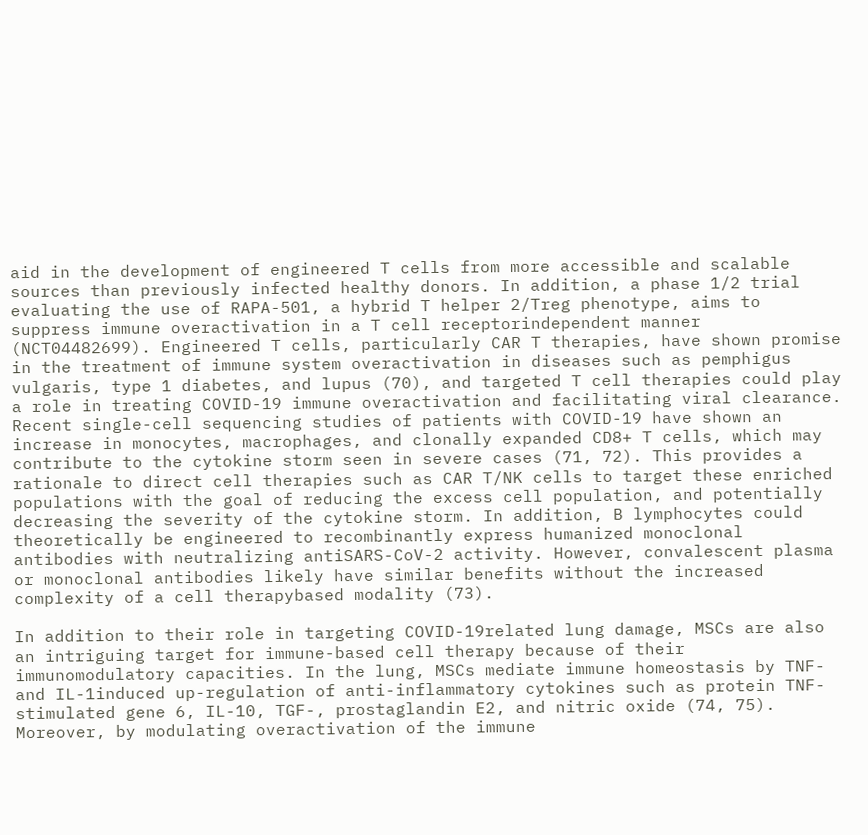aid in the development of engineered T cells from more accessible and scalable sources than previously infected healthy donors. In addition, a phase 1/2 trial evaluating the use of RAPA-501, a hybrid T helper 2/Treg phenotype, aims to suppress immune overactivation in a T cell receptorindependent manner (NCT04482699). Engineered T cells, particularly CAR T therapies, have shown promise in the treatment of immune system overactivation in diseases such as pemphigus vulgaris, type 1 diabetes, and lupus (70), and targeted T cell therapies could play a role in treating COVID-19 immune overactivation and facilitating viral clearance. Recent single-cell sequencing studies of patients with COVID-19 have shown an increase in monocytes, macrophages, and clonally expanded CD8+ T cells, which may contribute to the cytokine storm seen in severe cases (71, 72). This provides a rationale to direct cell therapies such as CAR T/NK cells to target these enriched populations with the goal of reducing the excess cell population, and potentially decreasing the severity of the cytokine storm. In addition, B lymphocytes could theoretically be engineered to recombinantly express humanized monoclonal antibodies with neutralizing antiSARS-CoV-2 activity. However, convalescent plasma or monoclonal antibodies likely have similar benefits without the increased complexity of a cell therapybased modality (73).

In addition to their role in targeting COVID-19related lung damage, MSCs are also an intriguing target for immune-based cell therapy because of their immunomodulatory capacities. In the lung, MSCs mediate immune homeostasis by TNF- and IL-1induced up-regulation of anti-inflammatory cytokines such as protein TNF-stimulated gene 6, IL-10, TGF-, prostaglandin E2, and nitric oxide (74, 75). Moreover, by modulating overactivation of the immune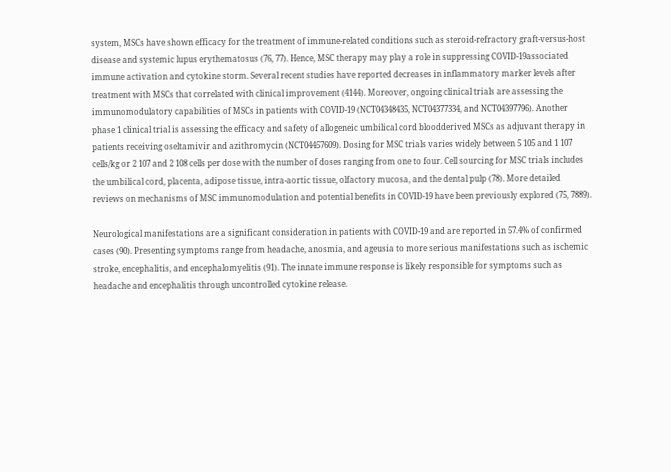system, MSCs have shown efficacy for the treatment of immune-related conditions such as steroid-refractory graft-versus-host disease and systemic lupus erythematosus (76, 77). Hence, MSC therapy may play a role in suppressing COVID-19associated immune activation and cytokine storm. Several recent studies have reported decreases in inflammatory marker levels after treatment with MSCs that correlated with clinical improvement (4144). Moreover, ongoing clinical trials are assessing the immunomodulatory capabilities of MSCs in patients with COVID-19 (NCT04348435, NCT04377334, and NCT04397796). Another phase 1 clinical trial is assessing the efficacy and safety of allogeneic umbilical cord bloodderived MSCs as adjuvant therapy in patients receiving oseltamivir and azithromycin (NCT04457609). Dosing for MSC trials varies widely between 5 105 and 1 107 cells/kg or 2 107 and 2 108 cells per dose with the number of doses ranging from one to four. Cell sourcing for MSC trials includes the umbilical cord, placenta, adipose tissue, intra-aortic tissue, olfactory mucosa, and the dental pulp (78). More detailed reviews on mechanisms of MSC immunomodulation and potential benefits in COVID-19 have been previously explored (75, 7889).

Neurological manifestations are a significant consideration in patients with COVID-19 and are reported in 57.4% of confirmed cases (90). Presenting symptoms range from headache, anosmia, and ageusia to more serious manifestations such as ischemic stroke, encephalitis, and encephalomyelitis (91). The innate immune response is likely responsible for symptoms such as headache and encephalitis through uncontrolled cytokine release.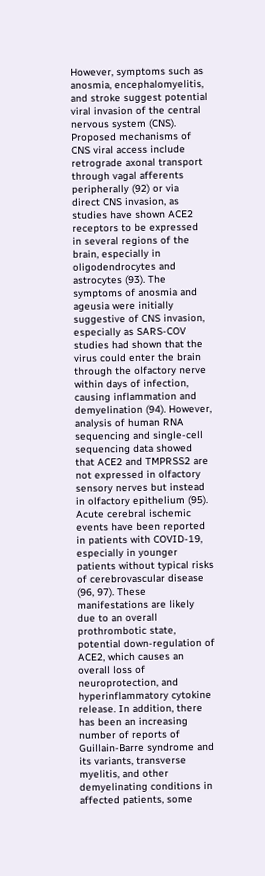However, symptoms such as anosmia, encephalomyelitis, and stroke suggest potential viral invasion of the central nervous system (CNS). Proposed mechanisms of CNS viral access include retrograde axonal transport through vagal afferents peripherally (92) or via direct CNS invasion, as studies have shown ACE2 receptors to be expressed in several regions of the brain, especially in oligodendrocytes and astrocytes (93). The symptoms of anosmia and ageusia were initially suggestive of CNS invasion, especially as SARS-COV studies had shown that the virus could enter the brain through the olfactory nerve within days of infection, causing inflammation and demyelination (94). However, analysis of human RNA sequencing and single-cell sequencing data showed that ACE2 and TMPRSS2 are not expressed in olfactory sensory nerves but instead in olfactory epithelium (95). Acute cerebral ischemic events have been reported in patients with COVID-19, especially in younger patients without typical risks of cerebrovascular disease (96, 97). These manifestations are likely due to an overall prothrombotic state, potential down-regulation of ACE2, which causes an overall loss of neuroprotection, and hyperinflammatory cytokine release. In addition, there has been an increasing number of reports of Guillain-Barre syndrome and its variants, transverse myelitis, and other demyelinating conditions in affected patients, some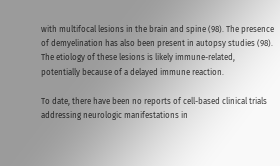with multifocal lesions in the brain and spine (98). The presence of demyelination has also been present in autopsy studies (98). The etiology of these lesions is likely immune-related, potentially because of a delayed immune reaction.

To date, there have been no reports of cell-based clinical trials addressing neurologic manifestations in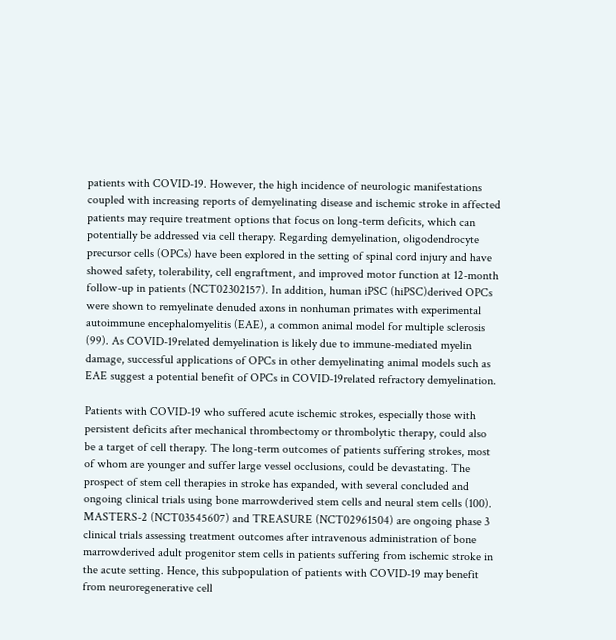patients with COVID-19. However, the high incidence of neurologic manifestations coupled with increasing reports of demyelinating disease and ischemic stroke in affected patients may require treatment options that focus on long-term deficits, which can potentially be addressed via cell therapy. Regarding demyelination, oligodendrocyte precursor cells (OPCs) have been explored in the setting of spinal cord injury and have showed safety, tolerability, cell engraftment, and improved motor function at 12-month follow-up in patients (NCT02302157). In addition, human iPSC (hiPSC)derived OPCs were shown to remyelinate denuded axons in nonhuman primates with experimental autoimmune encephalomyelitis (EAE), a common animal model for multiple sclerosis (99). As COVID-19related demyelination is likely due to immune-mediated myelin damage, successful applications of OPCs in other demyelinating animal models such as EAE suggest a potential benefit of OPCs in COVID-19related refractory demyelination.

Patients with COVID-19 who suffered acute ischemic strokes, especially those with persistent deficits after mechanical thrombectomy or thrombolytic therapy, could also be a target of cell therapy. The long-term outcomes of patients suffering strokes, most of whom are younger and suffer large vessel occlusions, could be devastating. The prospect of stem cell therapies in stroke has expanded, with several concluded and ongoing clinical trials using bone marrowderived stem cells and neural stem cells (100). MASTERS-2 (NCT03545607) and TREASURE (NCT02961504) are ongoing phase 3 clinical trials assessing treatment outcomes after intravenous administration of bone marrowderived adult progenitor stem cells in patients suffering from ischemic stroke in the acute setting. Hence, this subpopulation of patients with COVID-19 may benefit from neuroregenerative cell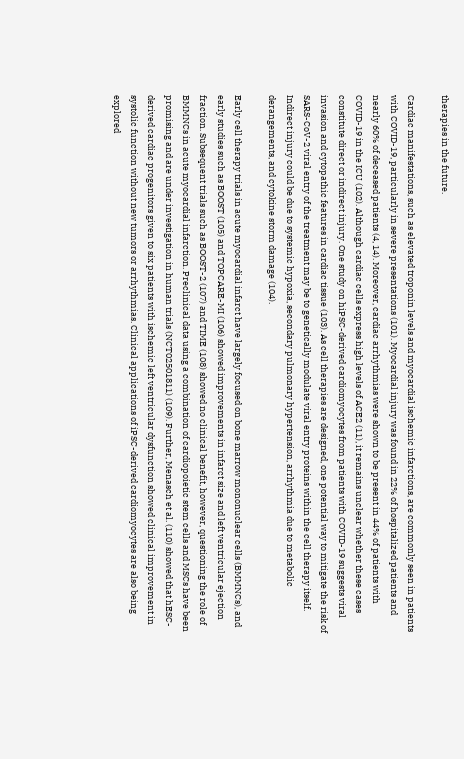therapies in the future.

Cardiac manifestations, such as elevated troponin levels and myocardial ischemic infarctions, are commonly seen in patients with COVID-19, particularly in severe presentations (101). Myocardial injury was found in 22% of hospitalized patients and nearly 60% of deceased patients (4, 14). Moreover, cardiac arrhythmias were shown to be present in 44% of patients with COVID-19 in the ICU (102). Although cardiac cells express high levels of ACE2 (11), it remains unclear whether these cases constitute direct or indirect injury. One study on hiPSC-derived cardiomyocytes from patients with COVID-19 suggests viral invasion and cytopathic features in cardiac tissue (103). As cell therapies are designed, one potential way to mitigate the risk of SARS-CoV-2 viral entry of the treatment may be to genetically modulate viral entry proteins within the cell therapy itself. Indirect injury could be due to systemic hypoxia, secondary pulmonary hypertension, arrhythmia due to metabolic derangements, and cytokine storm damage (104).

Early cell therapy trials in acute myocardial infarct have largely focused on bone marrow mononuclear cells (BMMNCs), and early studies such as BOOST (105) and TOPCARE-MI (106) showed improvements in infarct size and left ventricular ejection fraction. Subsequent trials such as BOOST-2 (107) and TIME (108) showed no clinical benefit, however, questioning the role of BMMNCs in acute myocardial infarction. Preclinical data using a combination of cardiopoietic stem cells and MSCs have been promising and are under investigation in human trials (NCT02501811) (109). Further, Menasch et al. (110) showed that hESC-derived cardiac progenitors given to six patients with ischemic left ventricular dysfunction showed clinical improvement in systolic function without new tumors or arrhythmias. Clinical applications of iPSC-derived cardiomyocytes are also being explored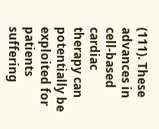(111). These advances in cell-based cardiac therapy can potentially be exploited for patients suffering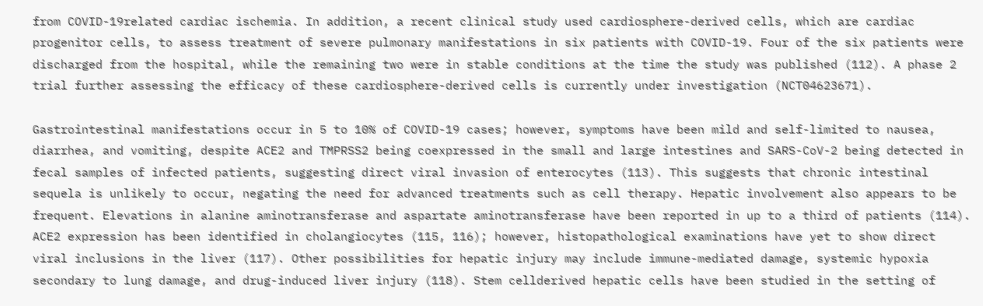from COVID-19related cardiac ischemia. In addition, a recent clinical study used cardiosphere-derived cells, which are cardiac progenitor cells, to assess treatment of severe pulmonary manifestations in six patients with COVID-19. Four of the six patients were discharged from the hospital, while the remaining two were in stable conditions at the time the study was published (112). A phase 2 trial further assessing the efficacy of these cardiosphere-derived cells is currently under investigation (NCT04623671).

Gastrointestinal manifestations occur in 5 to 10% of COVID-19 cases; however, symptoms have been mild and self-limited to nausea, diarrhea, and vomiting, despite ACE2 and TMPRSS2 being coexpressed in the small and large intestines and SARS-CoV-2 being detected in fecal samples of infected patients, suggesting direct viral invasion of enterocytes (113). This suggests that chronic intestinal sequela is unlikely to occur, negating the need for advanced treatments such as cell therapy. Hepatic involvement also appears to be frequent. Elevations in alanine aminotransferase and aspartate aminotransferase have been reported in up to a third of patients (114). ACE2 expression has been identified in cholangiocytes (115, 116); however, histopathological examinations have yet to show direct viral inclusions in the liver (117). Other possibilities for hepatic injury may include immune-mediated damage, systemic hypoxia secondary to lung damage, and drug-induced liver injury (118). Stem cellderived hepatic cells have been studied in the setting of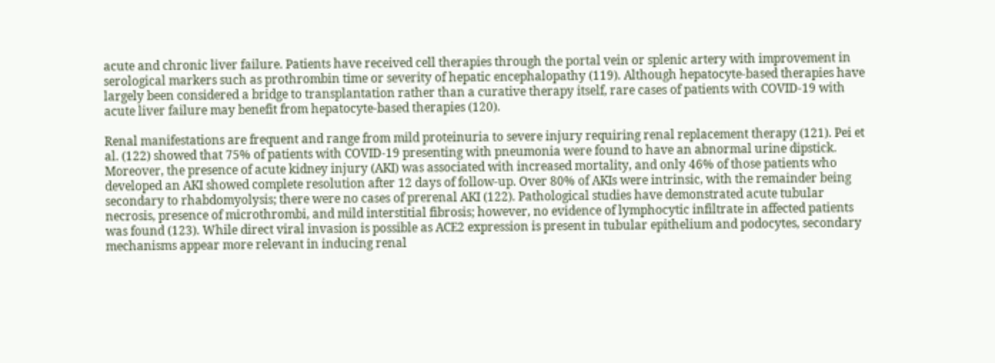acute and chronic liver failure. Patients have received cell therapies through the portal vein or splenic artery with improvement in serological markers such as prothrombin time or severity of hepatic encephalopathy (119). Although hepatocyte-based therapies have largely been considered a bridge to transplantation rather than a curative therapy itself, rare cases of patients with COVID-19 with acute liver failure may benefit from hepatocyte-based therapies (120).

Renal manifestations are frequent and range from mild proteinuria to severe injury requiring renal replacement therapy (121). Pei et al. (122) showed that 75% of patients with COVID-19 presenting with pneumonia were found to have an abnormal urine dipstick. Moreover, the presence of acute kidney injury (AKI) was associated with increased mortality, and only 46% of those patients who developed an AKI showed complete resolution after 12 days of follow-up. Over 80% of AKIs were intrinsic, with the remainder being secondary to rhabdomyolysis; there were no cases of prerenal AKI (122). Pathological studies have demonstrated acute tubular necrosis, presence of microthrombi, and mild interstitial fibrosis; however, no evidence of lymphocytic infiltrate in affected patients was found (123). While direct viral invasion is possible as ACE2 expression is present in tubular epithelium and podocytes, secondary mechanisms appear more relevant in inducing renal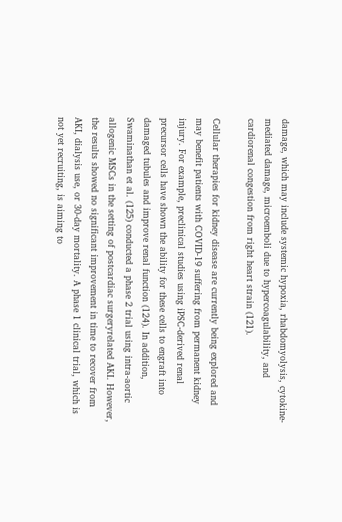damage, which may include systemic hypoxia, rhabdomyolysis, cytokine-mediated damage, microemboli due to hypercoagulability, and cardiorenal congestion from right heart strain (121).

Cellular therapies for kidney disease are currently being explored and may benefit patients with COVID-19 suffering from permanent kidney injury. For example, preclinical studies using iPSC-derived renal precursor cells have shown the ability for these cells to engraft into damaged tubules and improve renal function (124). In addition, Swaminathan et al. (125) conducted a phase 2 trial using intra-aortic allogenic MSCs in the setting of postcardiac surgeryrelated AKI. However, the results showed no significant improvement in time to recover from AKI, dialysis use, or 30-day mortality. A phase 1 clinical trial, which is not yet recruiting, is aiming to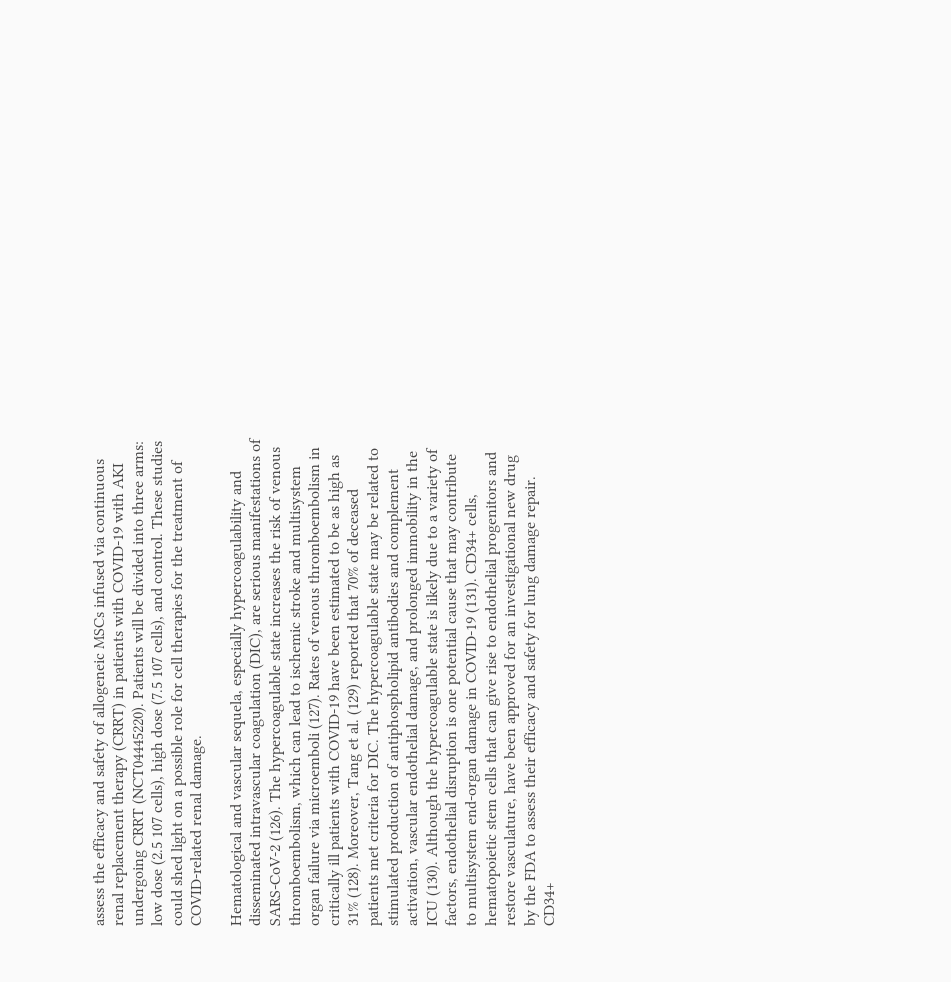assess the efficacy and safety of allogeneic MSCs infused via continuous renal replacement therapy (CRRT) in patients with COVID-19 with AKI undergoing CRRT (NCT04445220). Patients will be divided into three arms: low dose (2.5 107 cells), high dose (7.5 107 cells), and control. These studies could shed light on a possible role for cell therapies for the treatment of COVID-related renal damage.

Hematological and vascular sequela, especially hypercoagulability and disseminated intravascular coagulation (DIC), are serious manifestations of SARS-CoV-2 (126). The hypercoagulable state increases the risk of venous thromboembolism, which can lead to ischemic stroke and multisystem organ failure via microemboli (127). Rates of venous thromboembolism in critically ill patients with COVID-19 have been estimated to be as high as 31% (128). Moreover, Tang et al. (129) reported that 70% of deceased patients met criteria for DIC. The hypercoagulable state may be related to stimulated production of antiphospholipid antibodies and complement activation, vascular endothelial damage, and prolonged immobility in the ICU (130). Although the hypercoagulable state is likely due to a variety of factors, endothelial disruption is one potential cause that may contribute to multisystem end-organ damage in COVID-19 (131). CD34+ cells, hematopoietic stem cells that can give rise to endothelial progenitors and restore vasculature, have been approved for an investigational new drug by the FDA to assess their efficacy and safety for lung damage repair. CD34+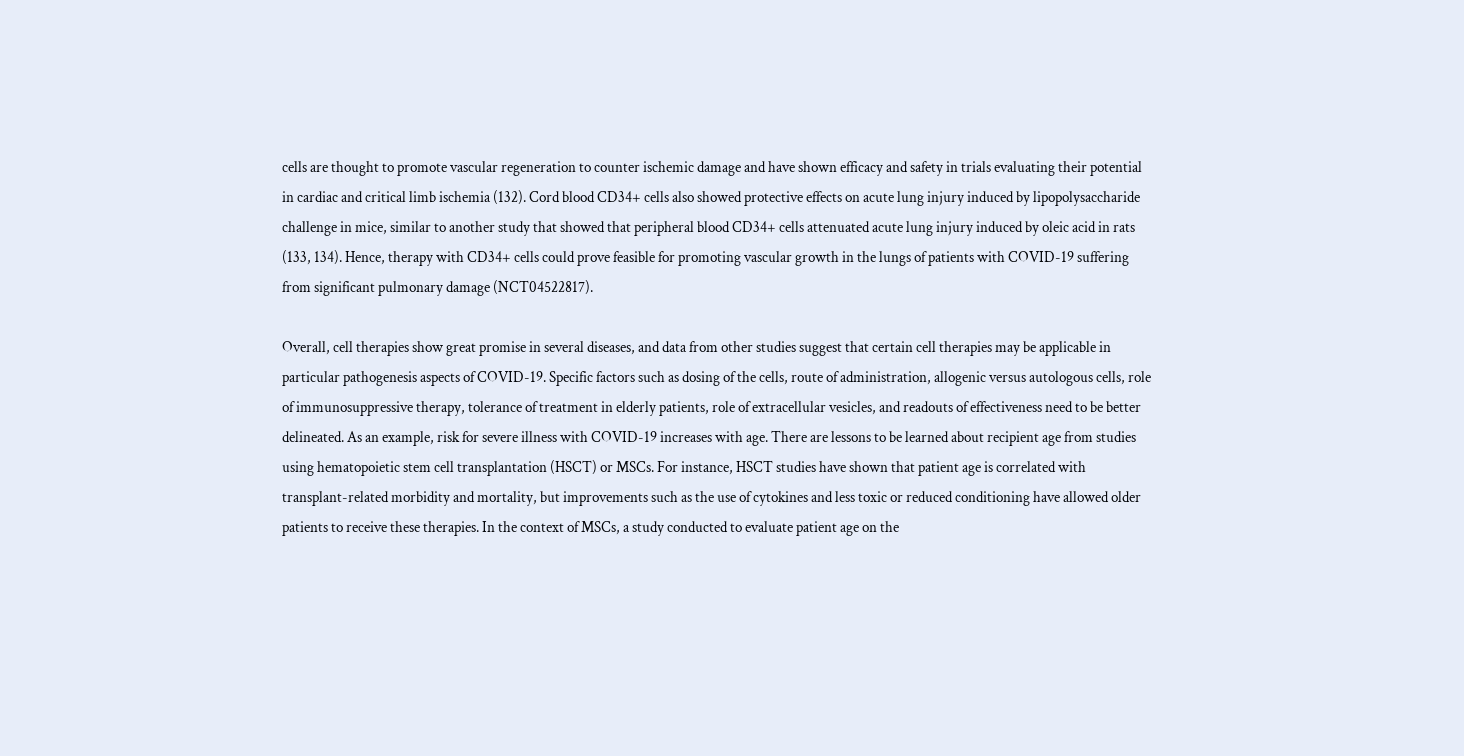cells are thought to promote vascular regeneration to counter ischemic damage and have shown efficacy and safety in trials evaluating their potential in cardiac and critical limb ischemia (132). Cord blood CD34+ cells also showed protective effects on acute lung injury induced by lipopolysaccharide challenge in mice, similar to another study that showed that peripheral blood CD34+ cells attenuated acute lung injury induced by oleic acid in rats (133, 134). Hence, therapy with CD34+ cells could prove feasible for promoting vascular growth in the lungs of patients with COVID-19 suffering from significant pulmonary damage (NCT04522817).

Overall, cell therapies show great promise in several diseases, and data from other studies suggest that certain cell therapies may be applicable in particular pathogenesis aspects of COVID-19. Specific factors such as dosing of the cells, route of administration, allogenic versus autologous cells, role of immunosuppressive therapy, tolerance of treatment in elderly patients, role of extracellular vesicles, and readouts of effectiveness need to be better delineated. As an example, risk for severe illness with COVID-19 increases with age. There are lessons to be learned about recipient age from studies using hematopoietic stem cell transplantation (HSCT) or MSCs. For instance, HSCT studies have shown that patient age is correlated with transplant-related morbidity and mortality, but improvements such as the use of cytokines and less toxic or reduced conditioning have allowed older patients to receive these therapies. In the context of MSCs, a study conducted to evaluate patient age on the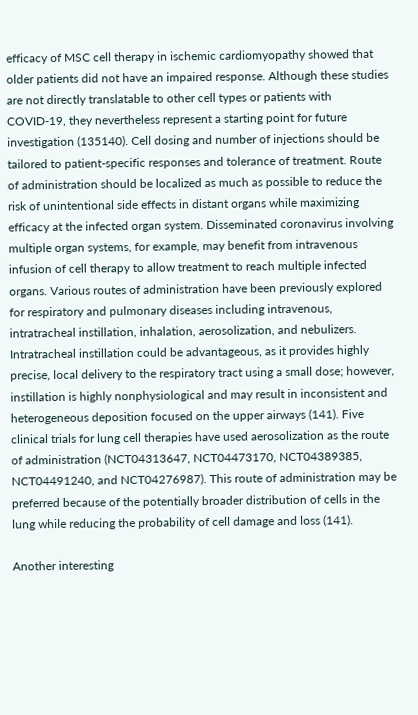efficacy of MSC cell therapy in ischemic cardiomyopathy showed that older patients did not have an impaired response. Although these studies are not directly translatable to other cell types or patients with COVID-19, they nevertheless represent a starting point for future investigation (135140). Cell dosing and number of injections should be tailored to patient-specific responses and tolerance of treatment. Route of administration should be localized as much as possible to reduce the risk of unintentional side effects in distant organs while maximizing efficacy at the infected organ system. Disseminated coronavirus involving multiple organ systems, for example, may benefit from intravenous infusion of cell therapy to allow treatment to reach multiple infected organs. Various routes of administration have been previously explored for respiratory and pulmonary diseases including intravenous, intratracheal instillation, inhalation, aerosolization, and nebulizers. Intratracheal instillation could be advantageous, as it provides highly precise, local delivery to the respiratory tract using a small dose; however, instillation is highly nonphysiological and may result in inconsistent and heterogeneous deposition focused on the upper airways (141). Five clinical trials for lung cell therapies have used aerosolization as the route of administration (NCT04313647, NCT04473170, NCT04389385, NCT04491240, and NCT04276987). This route of administration may be preferred because of the potentially broader distribution of cells in the lung while reducing the probability of cell damage and loss (141).

Another interesting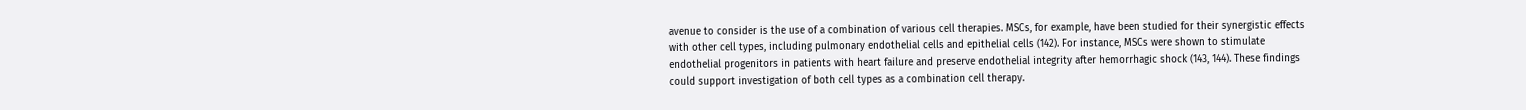avenue to consider is the use of a combination of various cell therapies. MSCs, for example, have been studied for their synergistic effects with other cell types, including pulmonary endothelial cells and epithelial cells (142). For instance, MSCs were shown to stimulate endothelial progenitors in patients with heart failure and preserve endothelial integrity after hemorrhagic shock (143, 144). These findings could support investigation of both cell types as a combination cell therapy.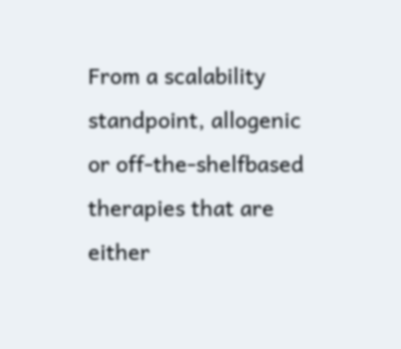From a scalability standpoint, allogenic or off-the-shelfbased therapies that are either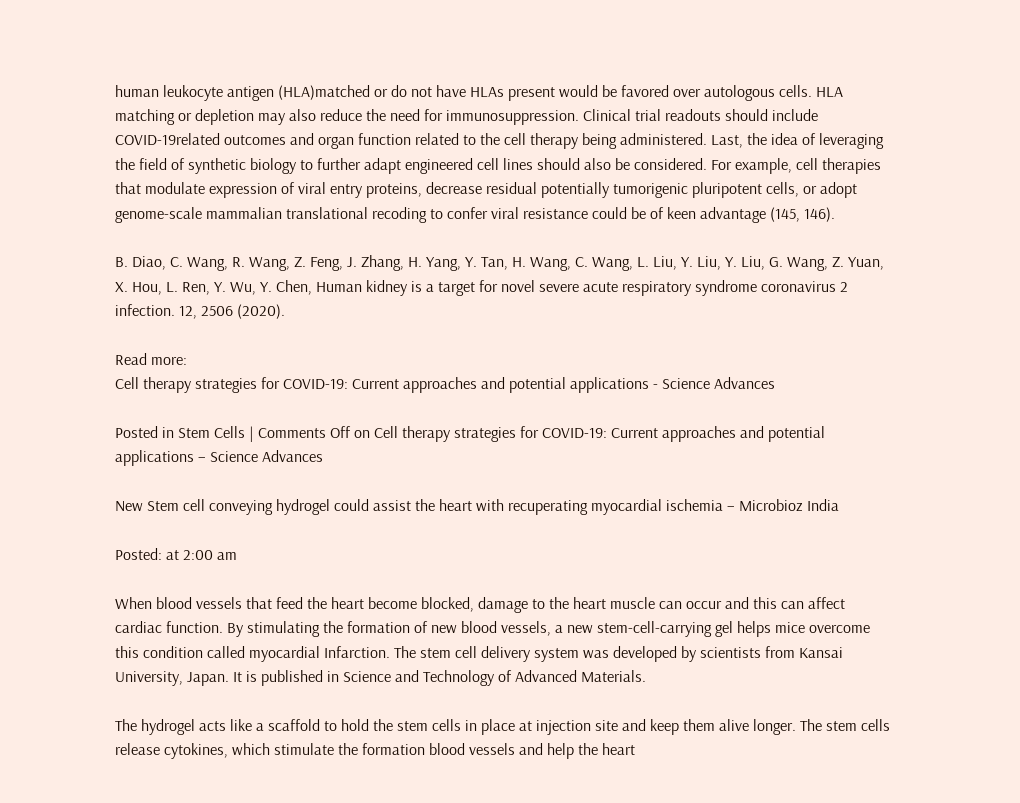human leukocyte antigen (HLA)matched or do not have HLAs present would be favored over autologous cells. HLA matching or depletion may also reduce the need for immunosuppression. Clinical trial readouts should include COVID-19related outcomes and organ function related to the cell therapy being administered. Last, the idea of leveraging the field of synthetic biology to further adapt engineered cell lines should also be considered. For example, cell therapies that modulate expression of viral entry proteins, decrease residual potentially tumorigenic pluripotent cells, or adopt genome-scale mammalian translational recoding to confer viral resistance could be of keen advantage (145, 146).

B. Diao, C. Wang, R. Wang, Z. Feng, J. Zhang, H. Yang, Y. Tan, H. Wang, C. Wang, L. Liu, Y. Liu, Y. Liu, G. Wang, Z. Yuan, X. Hou, L. Ren, Y. Wu, Y. Chen, Human kidney is a target for novel severe acute respiratory syndrome coronavirus 2 infection. 12, 2506 (2020).

Read more:
Cell therapy strategies for COVID-19: Current approaches and potential applications - Science Advances

Posted in Stem Cells | Comments Off on Cell therapy strategies for COVID-19: Current approaches and potential applications – Science Advances

New Stem cell conveying hydrogel could assist the heart with recuperating myocardial ischemia – Microbioz India

Posted: at 2:00 am

When blood vessels that feed the heart become blocked, damage to the heart muscle can occur and this can affect cardiac function. By stimulating the formation of new blood vessels, a new stem-cell-carrying gel helps mice overcome this condition called myocardial Infarction. The stem cell delivery system was developed by scientists from Kansai University, Japan. It is published in Science and Technology of Advanced Materials.

The hydrogel acts like a scaffold to hold the stem cells in place at injection site and keep them alive longer. The stem cells release cytokines, which stimulate the formation blood vessels and help the heart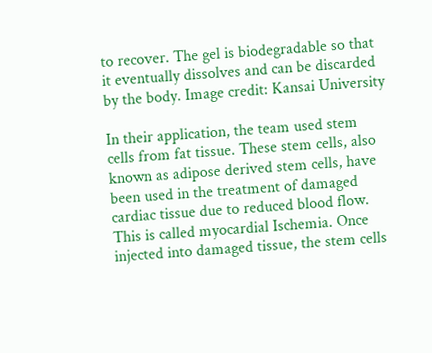to recover. The gel is biodegradable so that it eventually dissolves and can be discarded by the body. Image credit: Kansai University

In their application, the team used stem cells from fat tissue. These stem cells, also known as adipose derived stem cells, have been used in the treatment of damaged cardiac tissue due to reduced blood flow. This is called myocardial Ischemia. Once injected into damaged tissue, the stem cells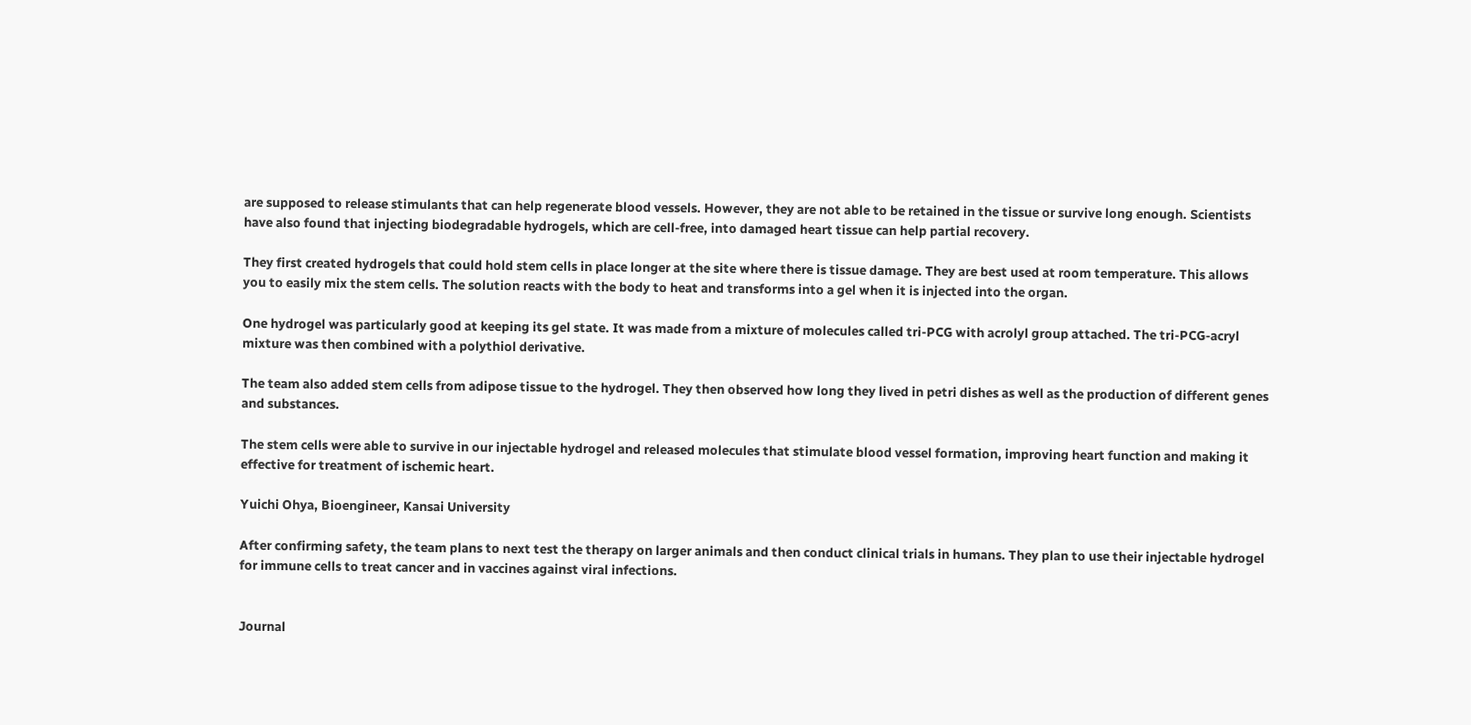are supposed to release stimulants that can help regenerate blood vessels. However, they are not able to be retained in the tissue or survive long enough. Scientists have also found that injecting biodegradable hydrogels, which are cell-free, into damaged heart tissue can help partial recovery.

They first created hydrogels that could hold stem cells in place longer at the site where there is tissue damage. They are best used at room temperature. This allows you to easily mix the stem cells. The solution reacts with the body to heat and transforms into a gel when it is injected into the organ.

One hydrogel was particularly good at keeping its gel state. It was made from a mixture of molecules called tri-PCG with acrolyl group attached. The tri-PCG-acryl mixture was then combined with a polythiol derivative.

The team also added stem cells from adipose tissue to the hydrogel. They then observed how long they lived in petri dishes as well as the production of different genes and substances.

The stem cells were able to survive in our injectable hydrogel and released molecules that stimulate blood vessel formation, improving heart function and making it effective for treatment of ischemic heart.

Yuichi Ohya, Bioengineer, Kansai University

After confirming safety, the team plans to next test the therapy on larger animals and then conduct clinical trials in humans. They plan to use their injectable hydrogel for immune cells to treat cancer and in vaccines against viral infections.


Journal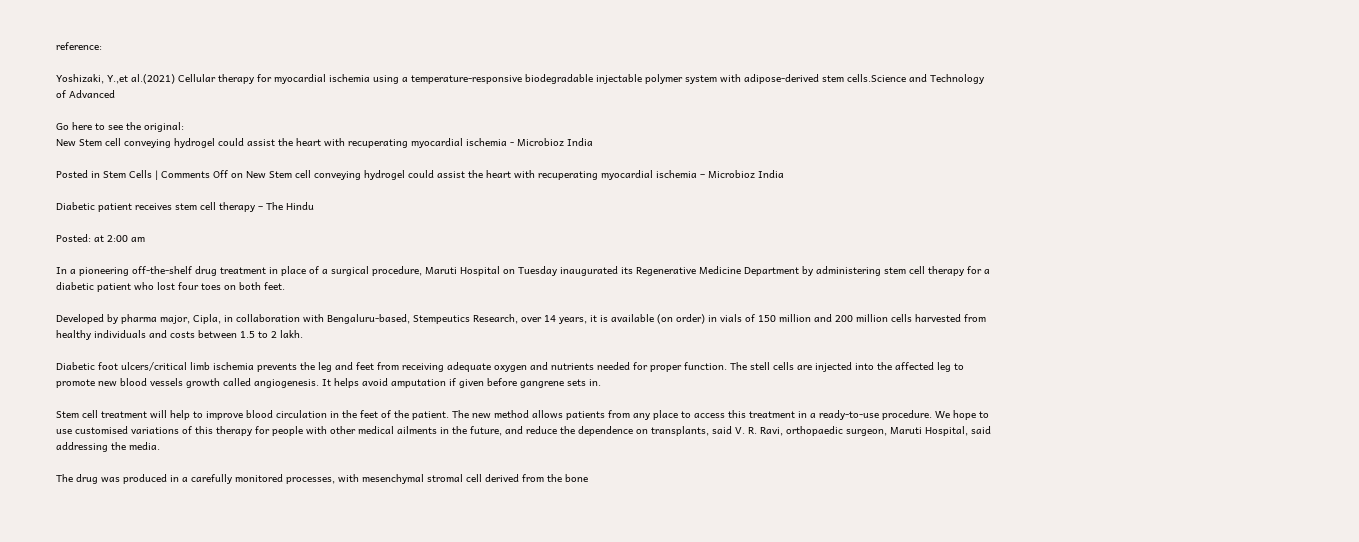reference:

Yoshizaki, Y.,et al.(2021) Cellular therapy for myocardial ischemia using a temperature-responsive biodegradable injectable polymer system with adipose-derived stem cells.Science and Technology of Advanced

Go here to see the original:
New Stem cell conveying hydrogel could assist the heart with recuperating myocardial ischemia - Microbioz India

Posted in Stem Cells | Comments Off on New Stem cell conveying hydrogel could assist the heart with recuperating myocardial ischemia – Microbioz India

Diabetic patient receives stem cell therapy – The Hindu

Posted: at 2:00 am

In a pioneering off-the-shelf drug treatment in place of a surgical procedure, Maruti Hospital on Tuesday inaugurated its Regenerative Medicine Department by administering stem cell therapy for a diabetic patient who lost four toes on both feet.

Developed by pharma major, Cipla, in collaboration with Bengaluru-based, Stempeutics Research, over 14 years, it is available (on order) in vials of 150 million and 200 million cells harvested from healthy individuals and costs between 1.5 to 2 lakh.

Diabetic foot ulcers/critical limb ischemia prevents the leg and feet from receiving adequate oxygen and nutrients needed for proper function. The stell cells are injected into the affected leg to promote new blood vessels growth called angiogenesis. It helps avoid amputation if given before gangrene sets in.

Stem cell treatment will help to improve blood circulation in the feet of the patient. The new method allows patients from any place to access this treatment in a ready-to-use procedure. We hope to use customised variations of this therapy for people with other medical ailments in the future, and reduce the dependence on transplants, said V. R. Ravi, orthopaedic surgeon, Maruti Hospital, said addressing the media.

The drug was produced in a carefully monitored processes, with mesenchymal stromal cell derived from the bone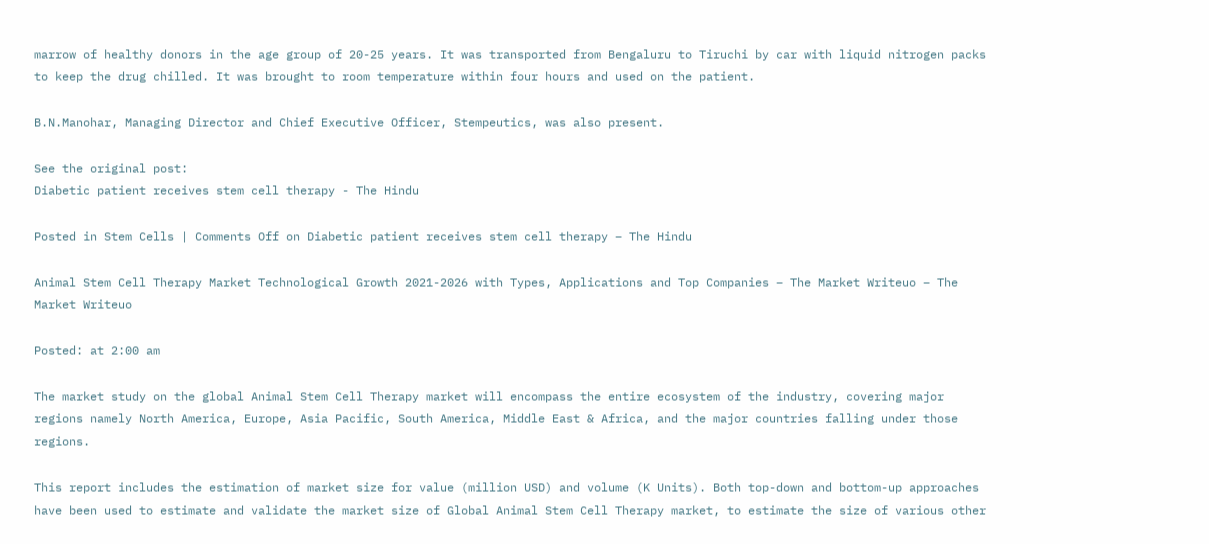marrow of healthy donors in the age group of 20-25 years. It was transported from Bengaluru to Tiruchi by car with liquid nitrogen packs to keep the drug chilled. It was brought to room temperature within four hours and used on the patient.

B.N.Manohar, Managing Director and Chief Executive Officer, Stempeutics, was also present.

See the original post:
Diabetic patient receives stem cell therapy - The Hindu

Posted in Stem Cells | Comments Off on Diabetic patient receives stem cell therapy – The Hindu

Animal Stem Cell Therapy Market Technological Growth 2021-2026 with Types, Applications and Top Companies – The Market Writeuo – The Market Writeuo

Posted: at 2:00 am

The market study on the global Animal Stem Cell Therapy market will encompass the entire ecosystem of the industry, covering major regions namely North America, Europe, Asia Pacific, South America, Middle East & Africa, and the major countries falling under those regions.

This report includes the estimation of market size for value (million USD) and volume (K Units). Both top-down and bottom-up approaches have been used to estimate and validate the market size of Global Animal Stem Cell Therapy market, to estimate the size of various other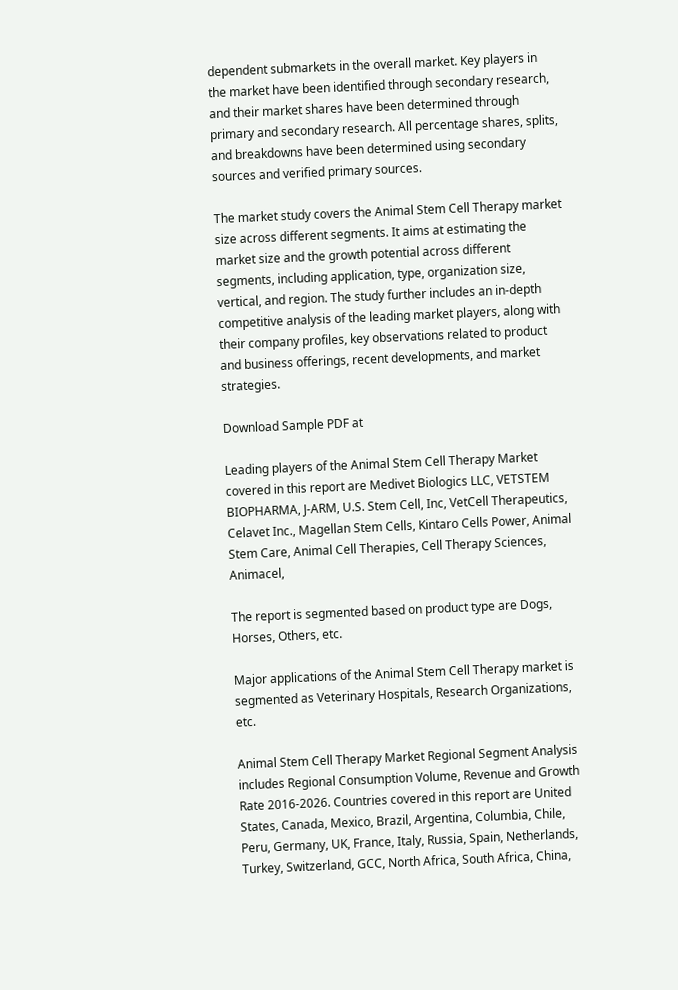dependent submarkets in the overall market. Key players in the market have been identified through secondary research, and their market shares have been determined through primary and secondary research. All percentage shares, splits, and breakdowns have been determined using secondary sources and verified primary sources.

The market study covers the Animal Stem Cell Therapy market size across different segments. It aims at estimating the market size and the growth potential across different segments, including application, type, organization size, vertical, and region. The study further includes an in-depth competitive analysis of the leading market players, along with their company profiles, key observations related to product and business offerings, recent developments, and market strategies.

Download Sample PDF at

Leading players of the Animal Stem Cell Therapy Market covered in this report are Medivet Biologics LLC, VETSTEM BIOPHARMA, J-ARM, U.S. Stem Cell, Inc, VetCell Therapeutics, Celavet Inc., Magellan Stem Cells, Kintaro Cells Power, Animal Stem Care, Animal Cell Therapies, Cell Therapy Sciences, Animacel,

The report is segmented based on product type are Dogs, Horses, Others, etc.

Major applications of the Animal Stem Cell Therapy market is segmented as Veterinary Hospitals, Research Organizations, etc.

Animal Stem Cell Therapy Market Regional Segment Analysis includes Regional Consumption Volume, Revenue and Growth Rate 2016-2026. Countries covered in this report are United States, Canada, Mexico, Brazil, Argentina, Columbia, Chile, Peru, Germany, UK, France, Italy, Russia, Spain, Netherlands, Turkey, Switzerland, GCC, North Africa, South Africa, China,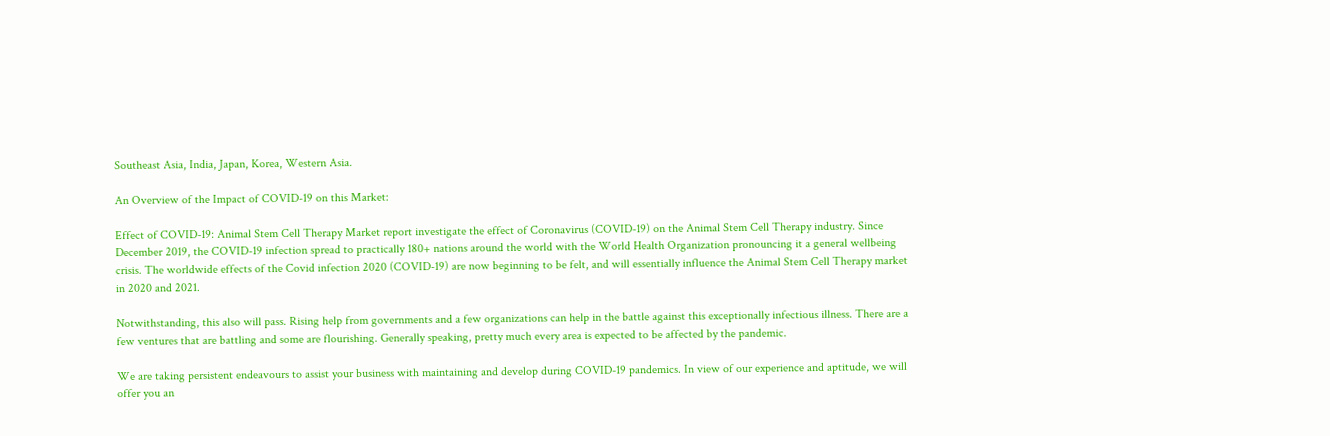Southeast Asia, India, Japan, Korea, Western Asia.

An Overview of the Impact of COVID-19 on this Market:

Effect of COVID-19: Animal Stem Cell Therapy Market report investigate the effect of Coronavirus (COVID-19) on the Animal Stem Cell Therapy industry. Since December 2019, the COVID-19 infection spread to practically 180+ nations around the world with the World Health Organization pronouncing it a general wellbeing crisis. The worldwide effects of the Covid infection 2020 (COVID-19) are now beginning to be felt, and will essentially influence the Animal Stem Cell Therapy market in 2020 and 2021.

Notwithstanding, this also will pass. Rising help from governments and a few organizations can help in the battle against this exceptionally infectious illness. There are a few ventures that are battling and some are flourishing. Generally speaking, pretty much every area is expected to be affected by the pandemic.

We are taking persistent endeavours to assist your business with maintaining and develop during COVID-19 pandemics. In view of our experience and aptitude, we will offer you an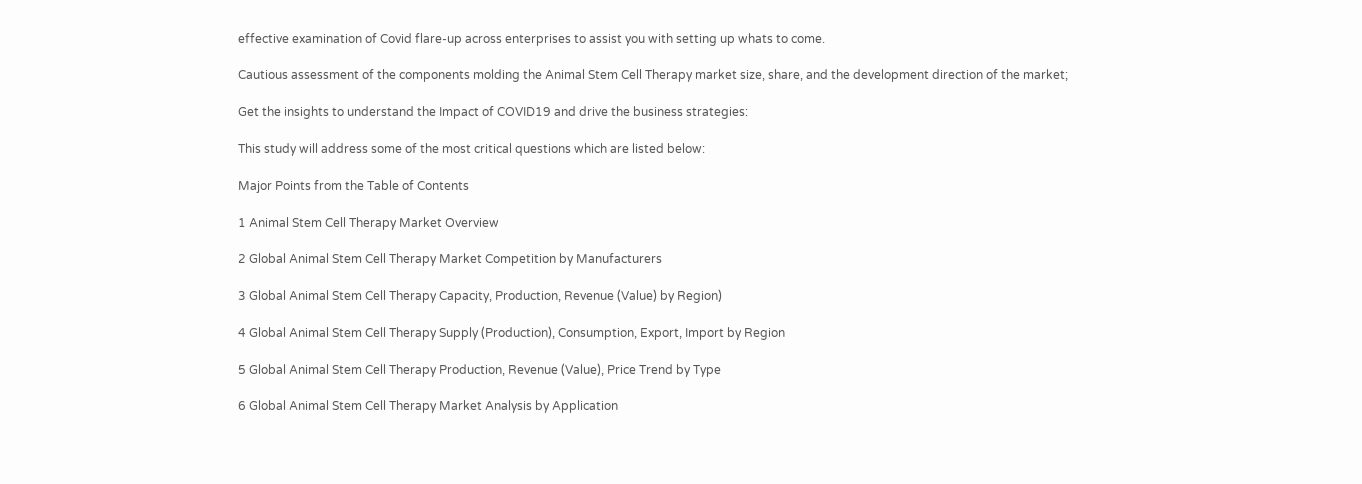effective examination of Covid flare-up across enterprises to assist you with setting up whats to come.

Cautious assessment of the components molding the Animal Stem Cell Therapy market size, share, and the development direction of the market;

Get the insights to understand the Impact of COVID19 and drive the business strategies:

This study will address some of the most critical questions which are listed below:

Major Points from the Table of Contents

1 Animal Stem Cell Therapy Market Overview

2 Global Animal Stem Cell Therapy Market Competition by Manufacturers

3 Global Animal Stem Cell Therapy Capacity, Production, Revenue (Value) by Region)

4 Global Animal Stem Cell Therapy Supply (Production), Consumption, Export, Import by Region

5 Global Animal Stem Cell Therapy Production, Revenue (Value), Price Trend by Type

6 Global Animal Stem Cell Therapy Market Analysis by Application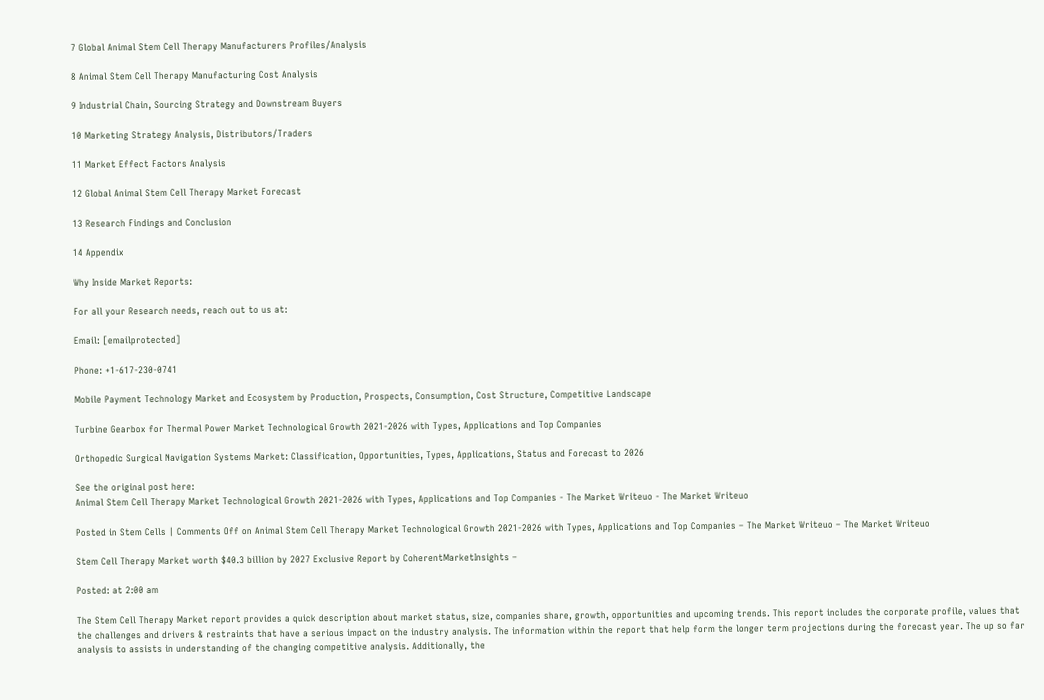7 Global Animal Stem Cell Therapy Manufacturers Profiles/Analysis

8 Animal Stem Cell Therapy Manufacturing Cost Analysis

9 Industrial Chain, Sourcing Strategy and Downstream Buyers

10 Marketing Strategy Analysis, Distributors/Traders

11 Market Effect Factors Analysis

12 Global Animal Stem Cell Therapy Market Forecast

13 Research Findings and Conclusion

14 Appendix

Why Inside Market Reports:

For all your Research needs, reach out to us at:

Email: [emailprotected]

Phone: +1-617-230-0741

Mobile Payment Technology Market and Ecosystem by Production, Prospects, Consumption, Cost Structure, Competitive Landscape

Turbine Gearbox for Thermal Power Market Technological Growth 2021-2026 with Types, Applications and Top Companies

Orthopedic Surgical Navigation Systems Market: Classification, Opportunities, Types, Applications, Status and Forecast to 2026

See the original post here:
Animal Stem Cell Therapy Market Technological Growth 2021-2026 with Types, Applications and Top Companies - The Market Writeuo - The Market Writeuo

Posted in Stem Cells | Comments Off on Animal Stem Cell Therapy Market Technological Growth 2021-2026 with Types, Applications and Top Companies – The Market Writeuo – The Market Writeuo

Stem Cell Therapy Market worth $40.3 billion by 2027 Exclusive Report by CoherentMarketInsights –

Posted: at 2:00 am

The Stem Cell Therapy Market report provides a quick description about market status, size, companies share, growth, opportunities and upcoming trends. This report includes the corporate profile, values that the challenges and drivers & restraints that have a serious impact on the industry analysis. The information within the report that help form the longer term projections during the forecast year. The up so far analysis to assists in understanding of the changing competitive analysis. Additionally, the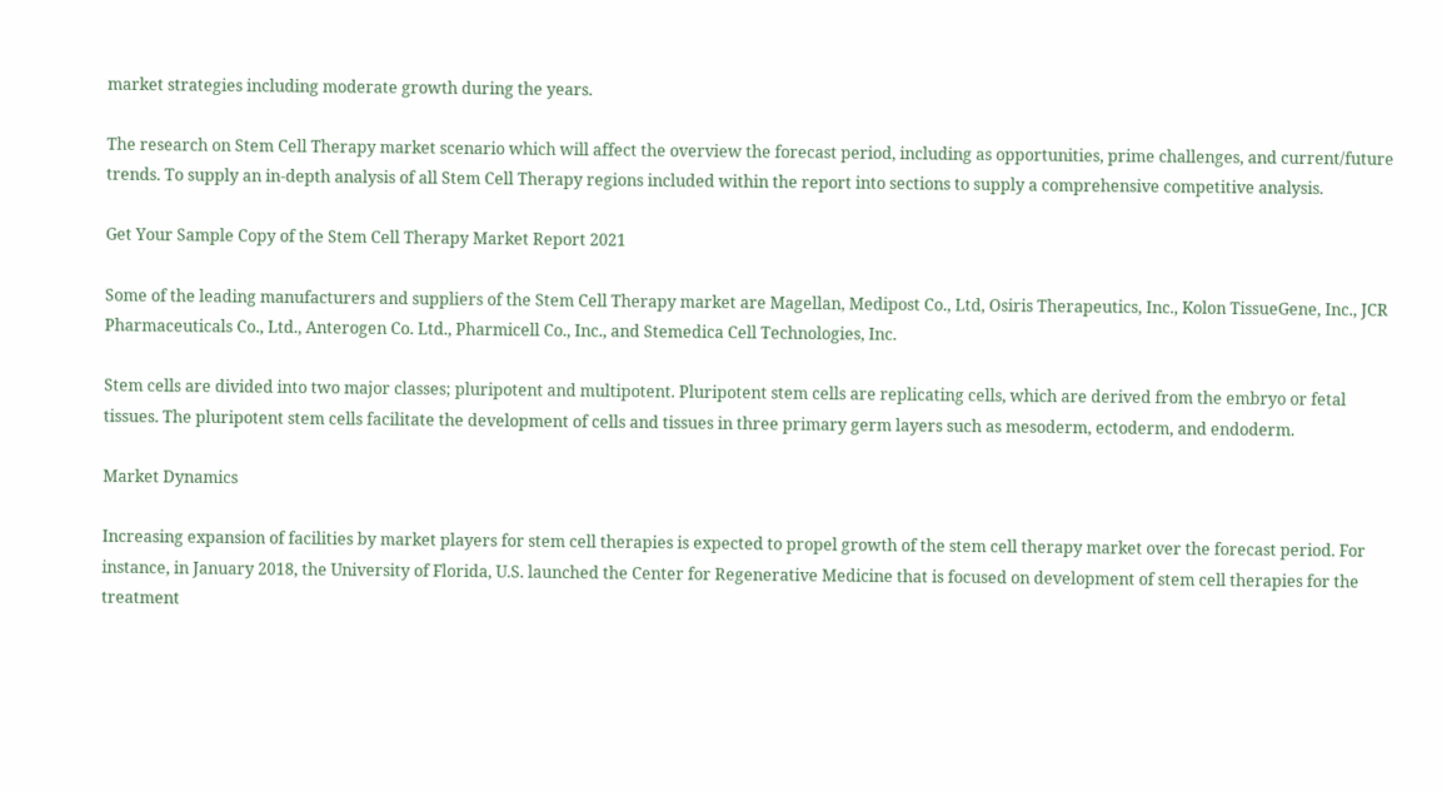market strategies including moderate growth during the years.

The research on Stem Cell Therapy market scenario which will affect the overview the forecast period, including as opportunities, prime challenges, and current/future trends. To supply an in-depth analysis of all Stem Cell Therapy regions included within the report into sections to supply a comprehensive competitive analysis.

Get Your Sample Copy of the Stem Cell Therapy Market Report 2021

Some of the leading manufacturers and suppliers of the Stem Cell Therapy market are Magellan, Medipost Co., Ltd, Osiris Therapeutics, Inc., Kolon TissueGene, Inc., JCR Pharmaceuticals Co., Ltd., Anterogen Co. Ltd., Pharmicell Co., Inc., and Stemedica Cell Technologies, Inc.

Stem cells are divided into two major classes; pluripotent and multipotent. Pluripotent stem cells are replicating cells, which are derived from the embryo or fetal tissues. The pluripotent stem cells facilitate the development of cells and tissues in three primary germ layers such as mesoderm, ectoderm, and endoderm.

Market Dynamics

Increasing expansion of facilities by market players for stem cell therapies is expected to propel growth of the stem cell therapy market over the forecast period. For instance, in January 2018, the University of Florida, U.S. launched the Center for Regenerative Medicine that is focused on development of stem cell therapies for the treatment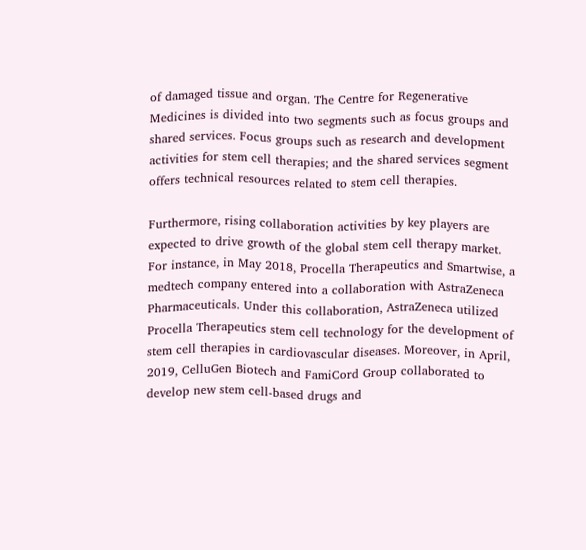of damaged tissue and organ. The Centre for Regenerative Medicines is divided into two segments such as focus groups and shared services. Focus groups such as research and development activities for stem cell therapies; and the shared services segment offers technical resources related to stem cell therapies.

Furthermore, rising collaboration activities by key players are expected to drive growth of the global stem cell therapy market. For instance, in May 2018, Procella Therapeutics and Smartwise, a medtech company entered into a collaboration with AstraZeneca Pharmaceuticals. Under this collaboration, AstraZeneca utilized Procella Therapeutics stem cell technology for the development of stem cell therapies in cardiovascular diseases. Moreover, in April, 2019, CelluGen Biotech and FamiCord Group collaborated to develop new stem cell-based drugs and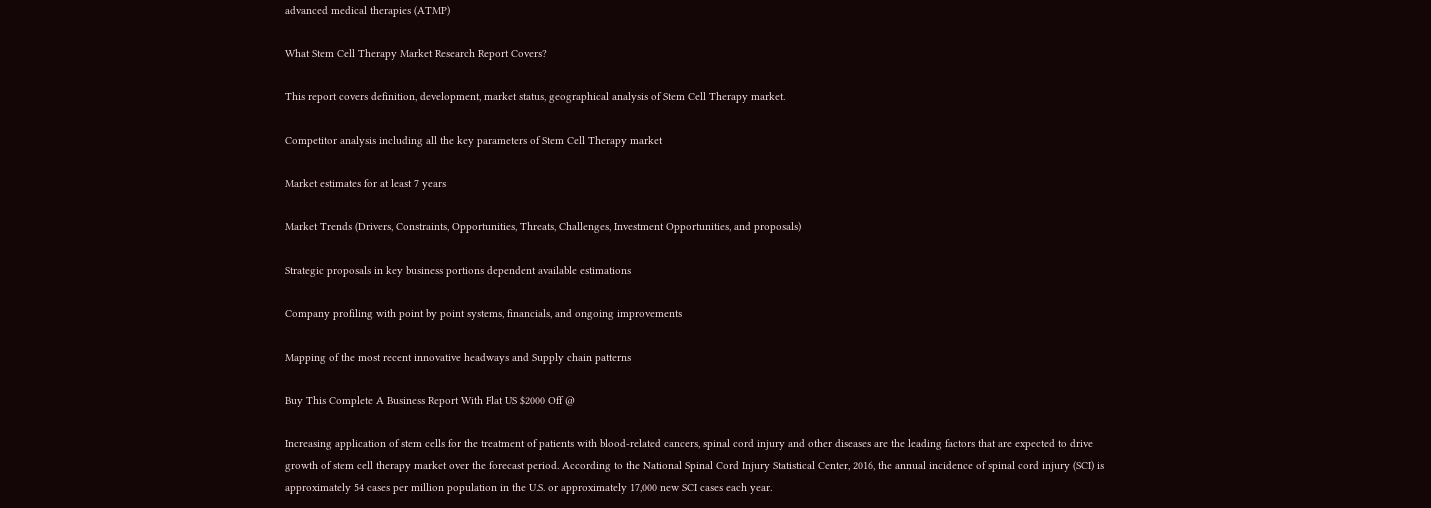advanced medical therapies (ATMP)

What Stem Cell Therapy Market Research Report Covers?

This report covers definition, development, market status, geographical analysis of Stem Cell Therapy market.

Competitor analysis including all the key parameters of Stem Cell Therapy market

Market estimates for at least 7 years

Market Trends (Drivers, Constraints, Opportunities, Threats, Challenges, Investment Opportunities, and proposals)

Strategic proposals in key business portions dependent available estimations

Company profiling with point by point systems, financials, and ongoing improvements

Mapping of the most recent innovative headways and Supply chain patterns

Buy This Complete A Business Report With Flat US $2000 Off @

Increasing application of stem cells for the treatment of patients with blood-related cancers, spinal cord injury and other diseases are the leading factors that are expected to drive growth of stem cell therapy market over the forecast period. According to the National Spinal Cord Injury Statistical Center, 2016, the annual incidence of spinal cord injury (SCI) is approximately 54 cases per million population in the U.S. or approximately 17,000 new SCI cases each year.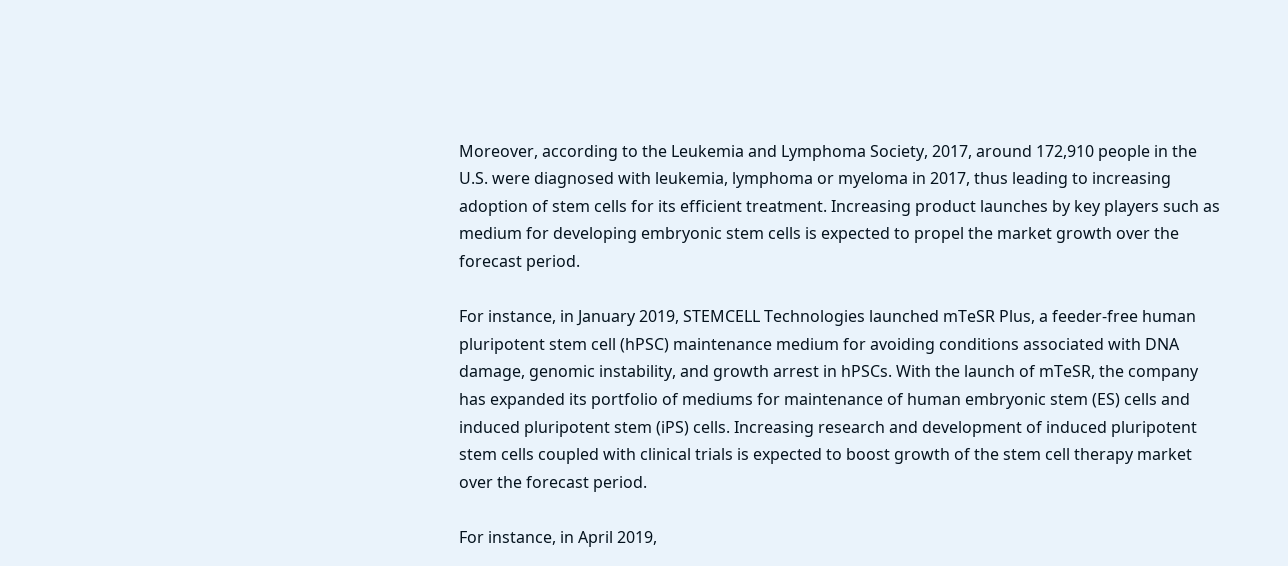Moreover, according to the Leukemia and Lymphoma Society, 2017, around 172,910 people in the U.S. were diagnosed with leukemia, lymphoma or myeloma in 2017, thus leading to increasing adoption of stem cells for its efficient treatment. Increasing product launches by key players such as medium for developing embryonic stem cells is expected to propel the market growth over the forecast period.

For instance, in January 2019, STEMCELL Technologies launched mTeSR Plus, a feeder-free human pluripotent stem cell (hPSC) maintenance medium for avoiding conditions associated with DNA damage, genomic instability, and growth arrest in hPSCs. With the launch of mTeSR, the company has expanded its portfolio of mediums for maintenance of human embryonic stem (ES) cells and induced pluripotent stem (iPS) cells. Increasing research and development of induced pluripotent stem cells coupled with clinical trials is expected to boost growth of the stem cell therapy market over the forecast period.

For instance, in April 2019,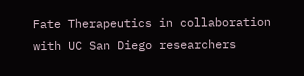Fate Therapeutics in collaboration with UC San Diego researchers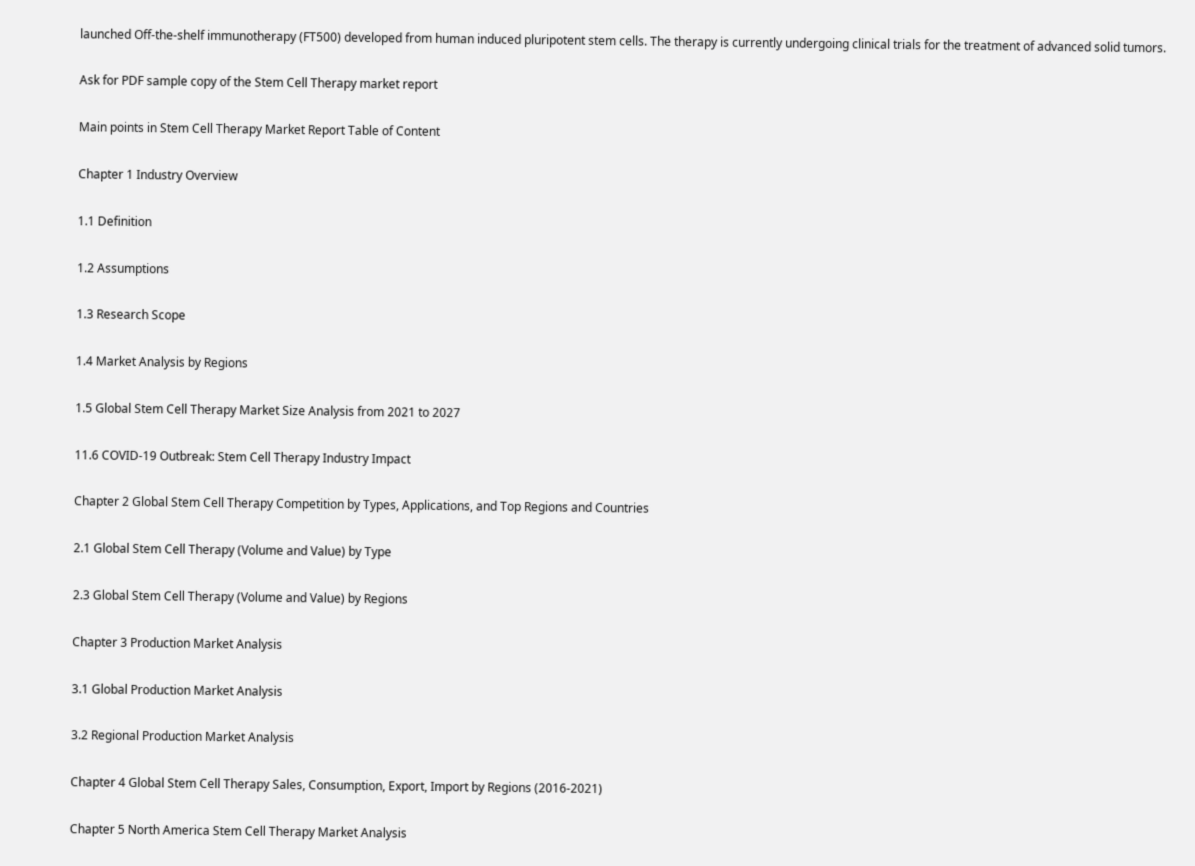launched Off-the-shelf immunotherapy (FT500) developed from human induced pluripotent stem cells. The therapy is currently undergoing clinical trials for the treatment of advanced solid tumors.

Ask for PDF sample copy of the Stem Cell Therapy market report

Main points in Stem Cell Therapy Market Report Table of Content

Chapter 1 Industry Overview

1.1 Definition

1.2 Assumptions

1.3 Research Scope

1.4 Market Analysis by Regions

1.5 Global Stem Cell Therapy Market Size Analysis from 2021 to 2027

11.6 COVID-19 Outbreak: Stem Cell Therapy Industry Impact

Chapter 2 Global Stem Cell Therapy Competition by Types, Applications, and Top Regions and Countries

2.1 Global Stem Cell Therapy (Volume and Value) by Type

2.3 Global Stem Cell Therapy (Volume and Value) by Regions

Chapter 3 Production Market Analysis

3.1 Global Production Market Analysis

3.2 Regional Production Market Analysis

Chapter 4 Global Stem Cell Therapy Sales, Consumption, Export, Import by Regions (2016-2021)

Chapter 5 North America Stem Cell Therapy Market Analysis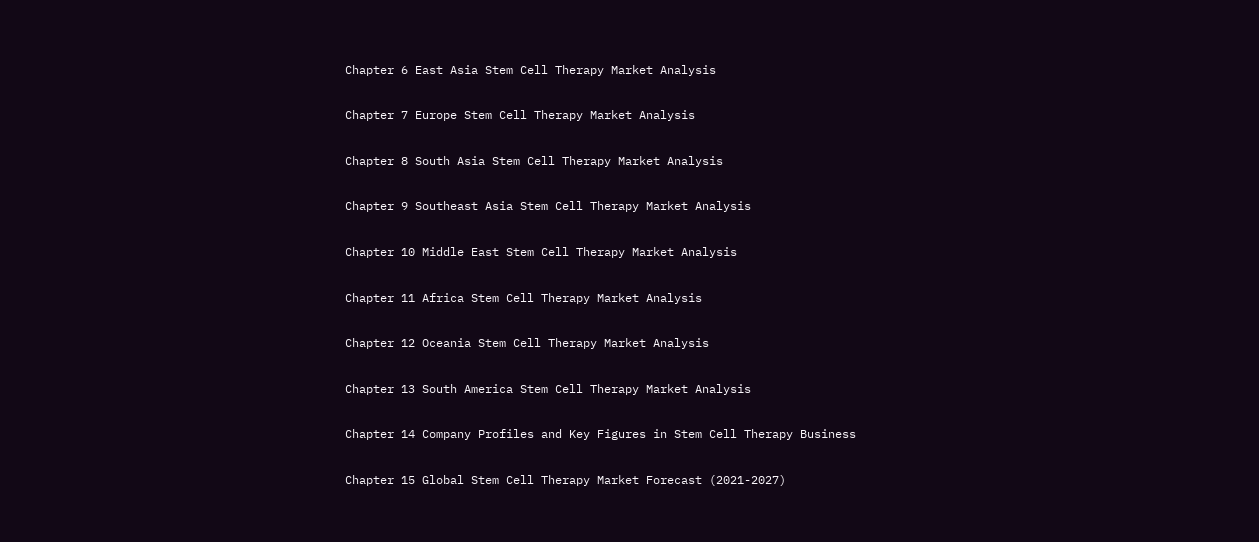Chapter 6 East Asia Stem Cell Therapy Market Analysis

Chapter 7 Europe Stem Cell Therapy Market Analysis

Chapter 8 South Asia Stem Cell Therapy Market Analysis

Chapter 9 Southeast Asia Stem Cell Therapy Market Analysis

Chapter 10 Middle East Stem Cell Therapy Market Analysis

Chapter 11 Africa Stem Cell Therapy Market Analysis

Chapter 12 Oceania Stem Cell Therapy Market Analysis

Chapter 13 South America Stem Cell Therapy Market Analysis

Chapter 14 Company Profiles and Key Figures in Stem Cell Therapy Business

Chapter 15 Global Stem Cell Therapy Market Forecast (2021-2027)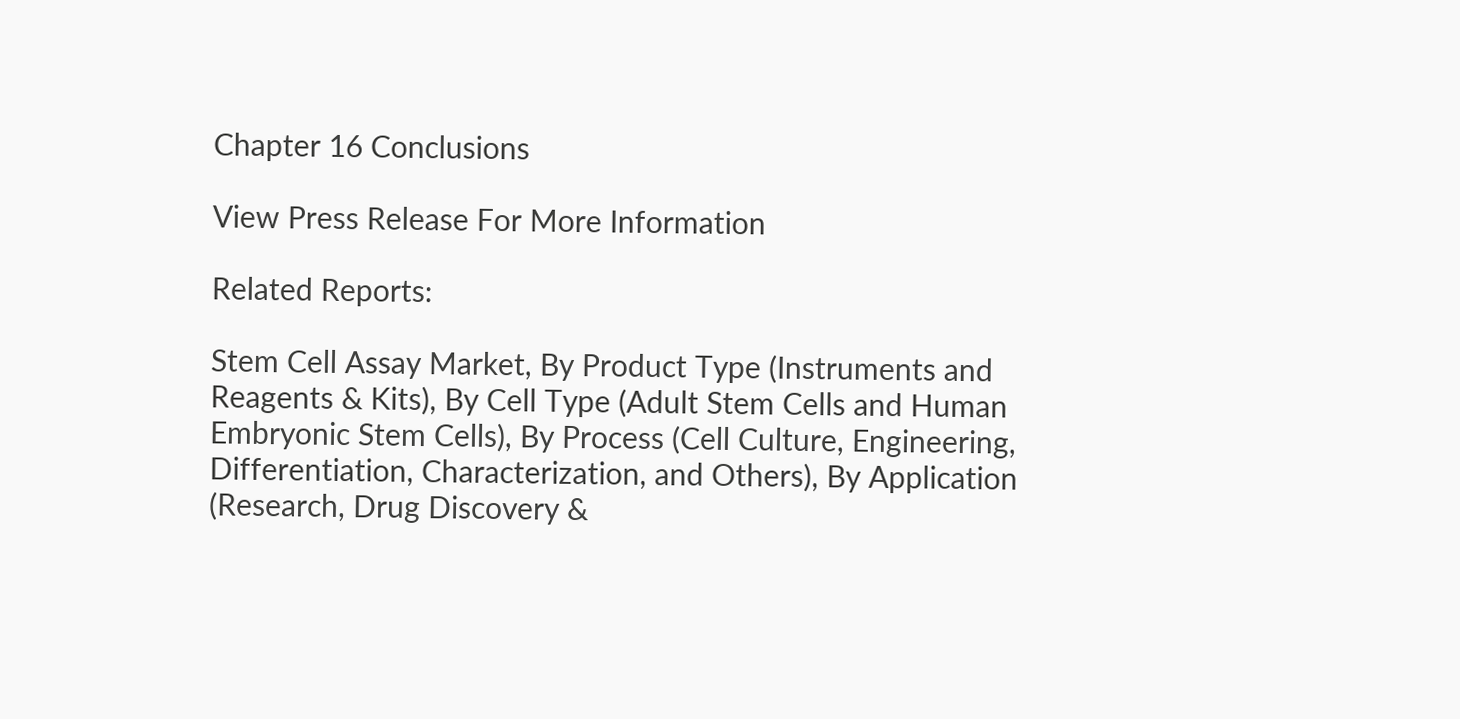Chapter 16 Conclusions

View Press Release For More Information

Related Reports:

Stem Cell Assay Market, By Product Type (Instruments and Reagents & Kits), By Cell Type (Adult Stem Cells and Human Embryonic Stem Cells), By Process (Cell Culture, Engineering, Differentiation, Characterization, and Others), By Application (Research, Drug Discovery &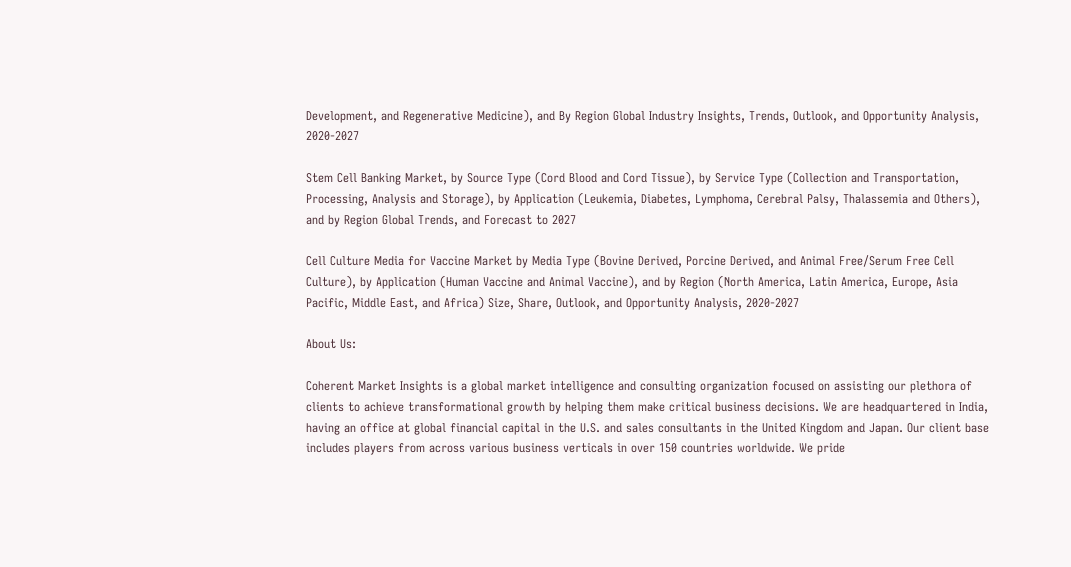Development, and Regenerative Medicine), and By Region Global Industry Insights, Trends, Outlook, and Opportunity Analysis, 2020-2027

Stem Cell Banking Market, by Source Type (Cord Blood and Cord Tissue), by Service Type (Collection and Transportation, Processing, Analysis and Storage), by Application (Leukemia, Diabetes, Lymphoma, Cerebral Palsy, Thalassemia and Others), and by Region Global Trends, and Forecast to 2027

Cell Culture Media for Vaccine Market by Media Type (Bovine Derived, Porcine Derived, and Animal Free/Serum Free Cell Culture), by Application (Human Vaccine and Animal Vaccine), and by Region (North America, Latin America, Europe, Asia Pacific, Middle East, and Africa) Size, Share, Outlook, and Opportunity Analysis, 2020-2027

About Us:

Coherent Market Insights is a global market intelligence and consulting organization focused on assisting our plethora of clients to achieve transformational growth by helping them make critical business decisions. We are headquartered in India, having an office at global financial capital in the U.S. and sales consultants in the United Kingdom and Japan. Our client base includes players from across various business verticals in over 150 countries worldwide. We pride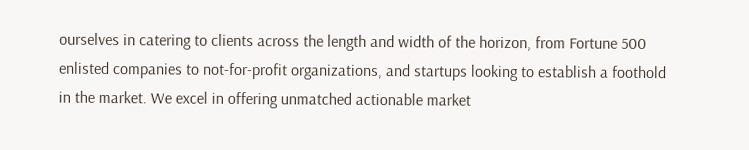ourselves in catering to clients across the length and width of the horizon, from Fortune 500 enlisted companies to not-for-profit organizations, and startups looking to establish a foothold in the market. We excel in offering unmatched actionable market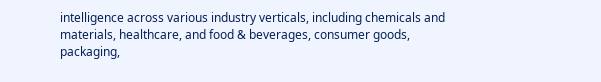intelligence across various industry verticals, including chemicals and materials, healthcare, and food & beverages, consumer goods, packaging,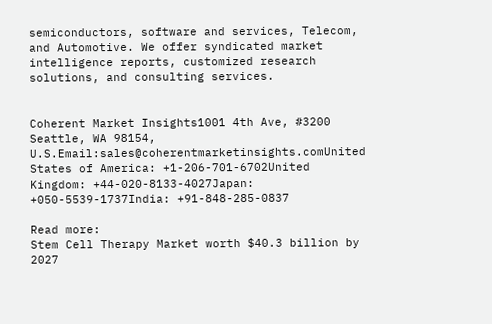semiconductors, software and services, Telecom, and Automotive. We offer syndicated market intelligence reports, customized research solutions, and consulting services.


Coherent Market Insights1001 4th Ave, #3200 Seattle, WA 98154, U.S.Email:sales@coherentmarketinsights.comUnited States of America: +1-206-701-6702United Kingdom: +44-020-8133-4027Japan: +050-5539-1737India: +91-848-285-0837

Read more:
Stem Cell Therapy Market worth $40.3 billion by 2027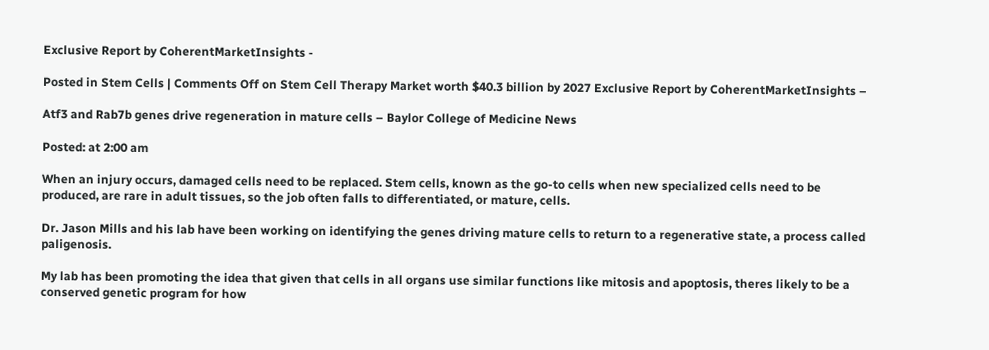Exclusive Report by CoherentMarketInsights -

Posted in Stem Cells | Comments Off on Stem Cell Therapy Market worth $40.3 billion by 2027 Exclusive Report by CoherentMarketInsights –

Atf3 and Rab7b genes drive regeneration in mature cells – Baylor College of Medicine News

Posted: at 2:00 am

When an injury occurs, damaged cells need to be replaced. Stem cells, known as the go-to cells when new specialized cells need to be produced, are rare in adult tissues, so the job often falls to differentiated, or mature, cells.

Dr. Jason Mills and his lab have been working on identifying the genes driving mature cells to return to a regenerative state, a process called paligenosis.

My lab has been promoting the idea that given that cells in all organs use similar functions like mitosis and apoptosis, theres likely to be a conserved genetic program for how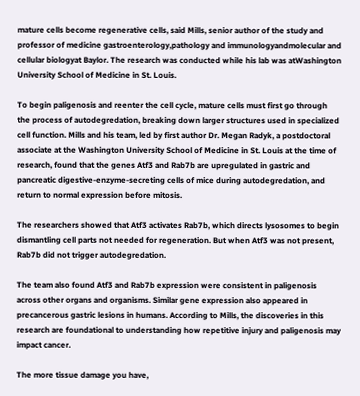mature cells become regenerative cells, said Mills, senior author of the study and professor of medicine gastroenterology,pathology and immunologyandmolecular and cellular biologyat Baylor. The research was conducted while his lab was atWashington University School of Medicine in St. Louis.

To begin paligenosis and reenter the cell cycle, mature cells must first go through the process of autodegredation, breaking down larger structures used in specialized cell function. Mills and his team, led by first author Dr. Megan Radyk, a postdoctoral associate at the Washington University School of Medicine in St. Louis at the time of research, found that the genes Atf3 and Rab7b are upregulated in gastric and pancreatic digestive-enzyme-secreting cells of mice during autodegredation, and return to normal expression before mitosis.

The researchers showed that Atf3 activates Rab7b, which directs lysosomes to begin dismantling cell parts not needed for regeneration. But when Atf3 was not present, Rab7b did not trigger autodegredation.

The team also found Atf3 and Rab7b expression were consistent in paligenosis across other organs and organisms. Similar gene expression also appeared in precancerous gastric lesions in humans. According to Mills, the discoveries in this research are foundational to understanding how repetitive injury and paligenosis may impact cancer.

The more tissue damage you have,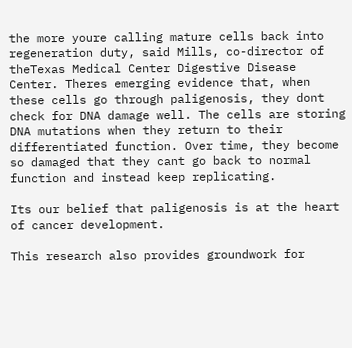the more youre calling mature cells back into regeneration duty, said Mills, co-director of theTexas Medical Center Digestive Disease Center. Theres emerging evidence that, when these cells go through paligenosis, they dont check for DNA damage well. The cells are storing DNA mutations when they return to their differentiated function. Over time, they become so damaged that they cant go back to normal function and instead keep replicating.

Its our belief that paligenosis is at the heart of cancer development.

This research also provides groundwork for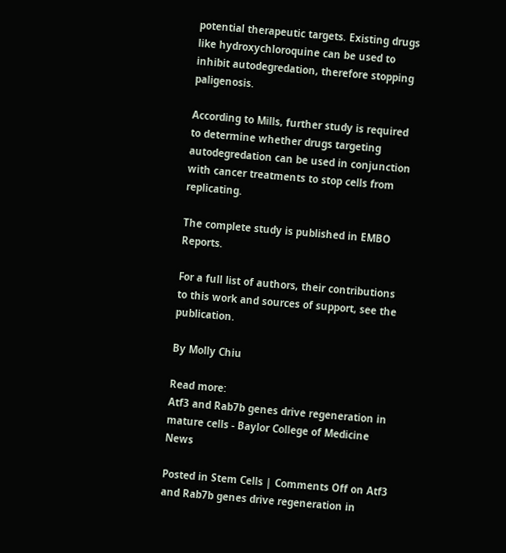potential therapeutic targets. Existing drugs like hydroxychloroquine can be used to inhibit autodegredation, therefore stopping paligenosis.

According to Mills, further study is required to determine whether drugs targeting autodegredation can be used in conjunction with cancer treatments to stop cells from replicating.

The complete study is published in EMBO Reports.

For a full list of authors, their contributions to this work and sources of support, see the publication.

By Molly Chiu

Read more:
Atf3 and Rab7b genes drive regeneration in mature cells - Baylor College of Medicine News

Posted in Stem Cells | Comments Off on Atf3 and Rab7b genes drive regeneration in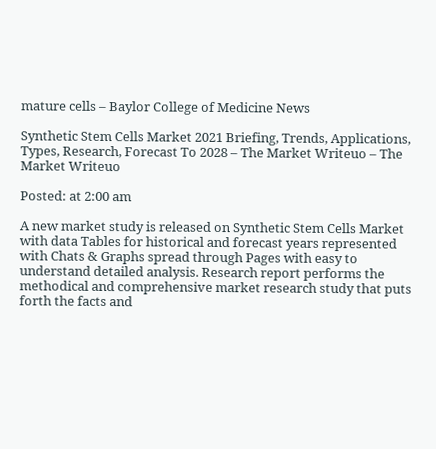mature cells – Baylor College of Medicine News

Synthetic Stem Cells Market 2021 Briefing, Trends, Applications, Types, Research, Forecast To 2028 – The Market Writeuo – The Market Writeuo

Posted: at 2:00 am

A new market study is released on Synthetic Stem Cells Market with data Tables for historical and forecast years represented with Chats & Graphs spread through Pages with easy to understand detailed analysis. Research report performs the methodical and comprehensive market research study that puts forth the facts and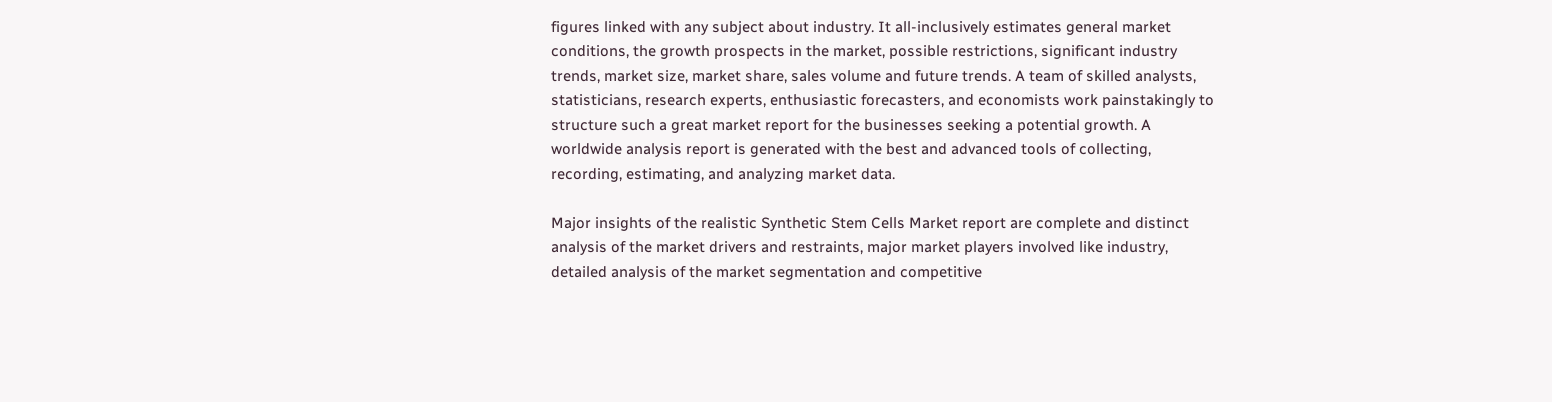figures linked with any subject about industry. It all-inclusively estimates general market conditions, the growth prospects in the market, possible restrictions, significant industry trends, market size, market share, sales volume and future trends. A team of skilled analysts, statisticians, research experts, enthusiastic forecasters, and economists work painstakingly to structure such a great market report for the businesses seeking a potential growth. A worldwide analysis report is generated with the best and advanced tools of collecting, recording, estimating, and analyzing market data.

Major insights of the realistic Synthetic Stem Cells Market report are complete and distinct analysis of the market drivers and restraints, major market players involved like industry, detailed analysis of the market segmentation and competitive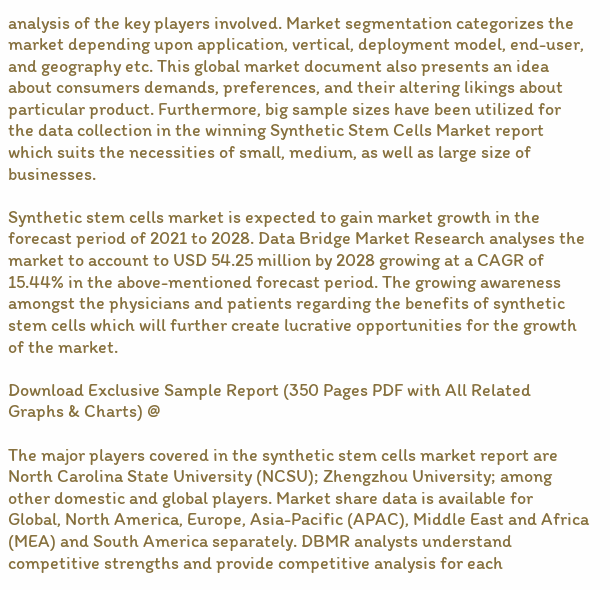analysis of the key players involved. Market segmentation categorizes the market depending upon application, vertical, deployment model, end-user, and geography etc. This global market document also presents an idea about consumers demands, preferences, and their altering likings about particular product. Furthermore, big sample sizes have been utilized for the data collection in the winning Synthetic Stem Cells Market report which suits the necessities of small, medium, as well as large size of businesses.

Synthetic stem cells market is expected to gain market growth in the forecast period of 2021 to 2028. Data Bridge Market Research analyses the market to account to USD 54.25 million by 2028 growing at a CAGR of 15.44% in the above-mentioned forecast period. The growing awareness amongst the physicians and patients regarding the benefits of synthetic stem cells which will further create lucrative opportunities for the growth of the market.

Download Exclusive Sample Report (350 Pages PDF with All Related Graphs & Charts) @

The major players covered in the synthetic stem cells market report are North Carolina State University (NCSU); Zhengzhou University; among other domestic and global players. Market share data is available for Global, North America, Europe, Asia-Pacific (APAC), Middle East and Africa (MEA) and South America separately. DBMR analysts understand competitive strengths and provide competitive analysis for each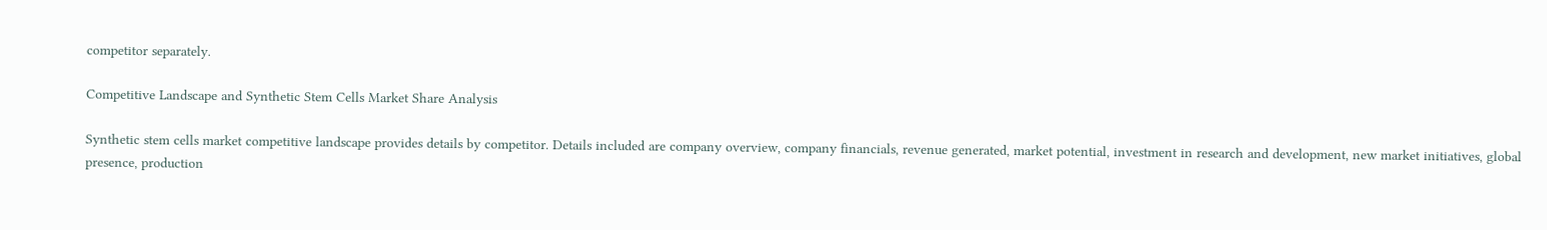competitor separately.

Competitive Landscape and Synthetic Stem Cells Market Share Analysis

Synthetic stem cells market competitive landscape provides details by competitor. Details included are company overview, company financials, revenue generated, market potential, investment in research and development, new market initiatives, global presence, production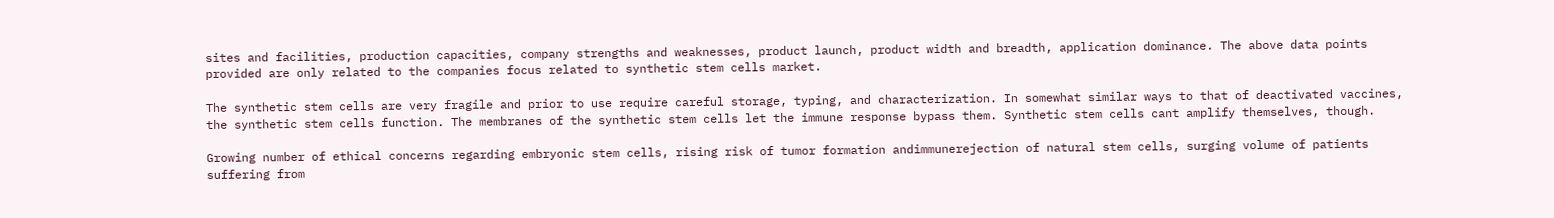sites and facilities, production capacities, company strengths and weaknesses, product launch, product width and breadth, application dominance. The above data points provided are only related to the companies focus related to synthetic stem cells market.

The synthetic stem cells are very fragile and prior to use require careful storage, typing, and characterization. In somewhat similar ways to that of deactivated vaccines, the synthetic stem cells function. The membranes of the synthetic stem cells let the immune response bypass them. Synthetic stem cells cant amplify themselves, though.

Growing number of ethical concerns regarding embryonic stem cells, rising risk of tumor formation andimmunerejection of natural stem cells, surging volume of patients suffering from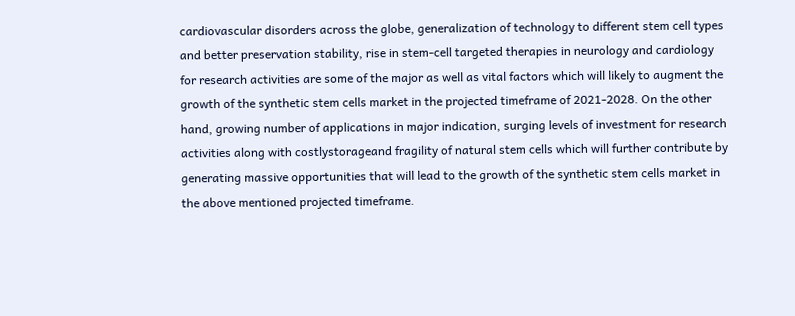cardiovascular disorders across the globe, generalization of technology to different stem cell types and better preservation stability, rise in stem-cell targeted therapies in neurology and cardiology for research activities are some of the major as well as vital factors which will likely to augment the growth of the synthetic stem cells market in the projected timeframe of 2021-2028. On the other hand, growing number of applications in major indication, surging levels of investment for research activities along with costlystorageand fragility of natural stem cells which will further contribute by generating massive opportunities that will lead to the growth of the synthetic stem cells market in the above mentioned projected timeframe.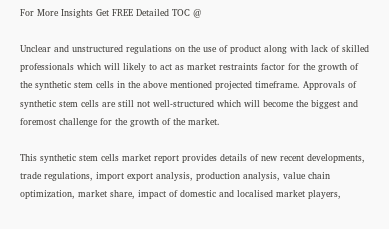For More Insights Get FREE Detailed TOC @

Unclear and unstructured regulations on the use of product along with lack of skilled professionals which will likely to act as market restraints factor for the growth of the synthetic stem cells in the above mentioned projected timeframe. Approvals of synthetic stem cells are still not well-structured which will become the biggest and foremost challenge for the growth of the market.

This synthetic stem cells market report provides details of new recent developments, trade regulations, import export analysis, production analysis, value chain optimization, market share, impact of domestic and localised market players,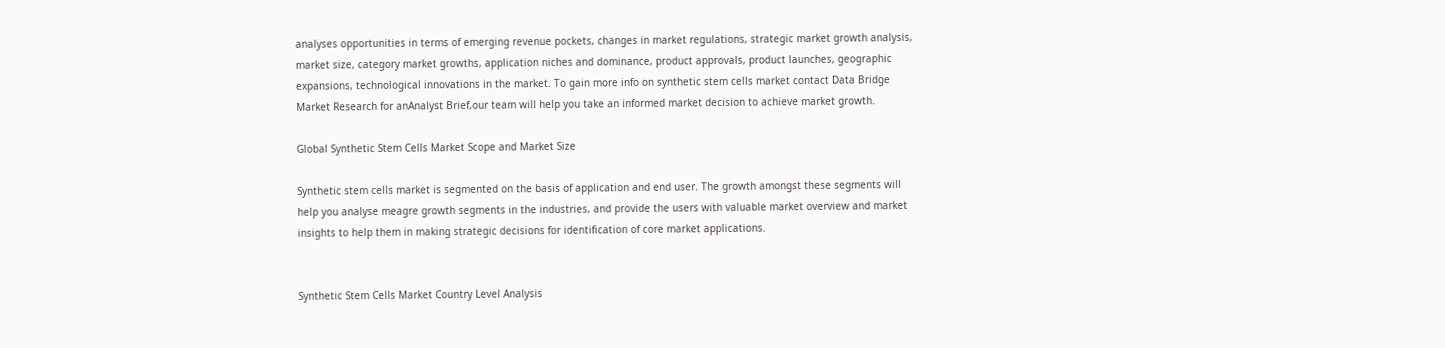analyses opportunities in terms of emerging revenue pockets, changes in market regulations, strategic market growth analysis, market size, category market growths, application niches and dominance, product approvals, product launches, geographic expansions, technological innovations in the market. To gain more info on synthetic stem cells market contact Data Bridge Market Research for anAnalyst Brief,our team will help you take an informed market decision to achieve market growth.

Global Synthetic Stem Cells Market Scope and Market Size

Synthetic stem cells market is segmented on the basis of application and end user. The growth amongst these segments will help you analyse meagre growth segments in the industries, and provide the users with valuable market overview and market insights to help them in making strategic decisions for identification of core market applications.


Synthetic Stem Cells Market Country Level Analysis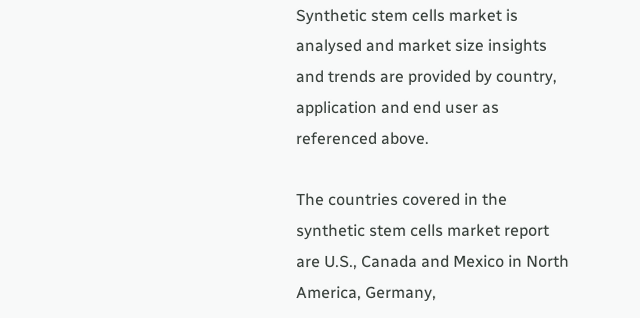Synthetic stem cells market is analysed and market size insights and trends are provided by country, application and end user as referenced above.

The countries covered in the synthetic stem cells market report are U.S., Canada and Mexico in North America, Germany,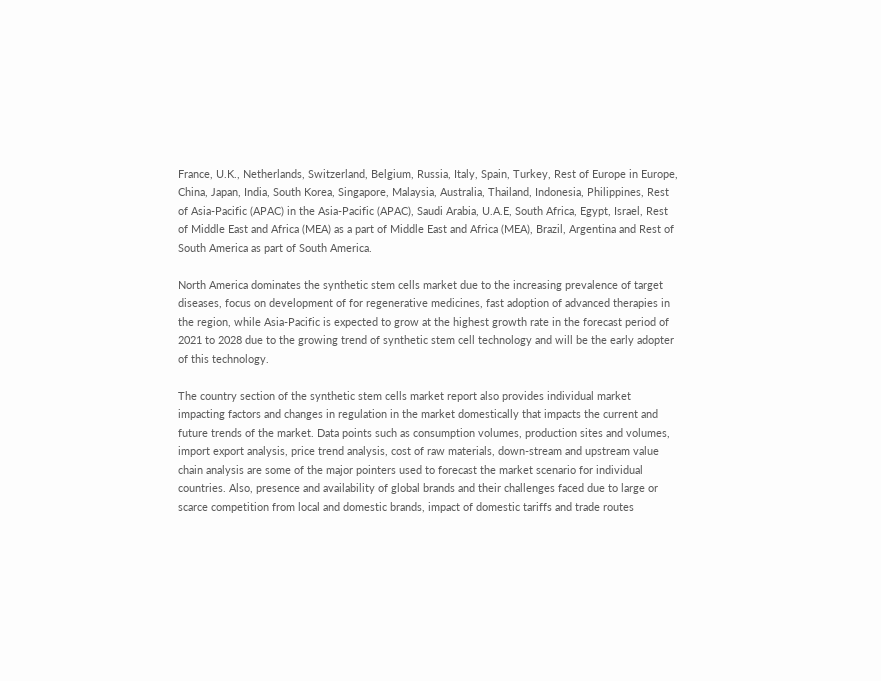France, U.K., Netherlands, Switzerland, Belgium, Russia, Italy, Spain, Turkey, Rest of Europe in Europe, China, Japan, India, South Korea, Singapore, Malaysia, Australia, Thailand, Indonesia, Philippines, Rest of Asia-Pacific (APAC) in the Asia-Pacific (APAC), Saudi Arabia, U.A.E, South Africa, Egypt, Israel, Rest of Middle East and Africa (MEA) as a part of Middle East and Africa (MEA), Brazil, Argentina and Rest of South America as part of South America.

North America dominates the synthetic stem cells market due to the increasing prevalence of target diseases, focus on development of for regenerative medicines, fast adoption of advanced therapies in the region, while Asia-Pacific is expected to grow at the highest growth rate in the forecast period of 2021 to 2028 due to the growing trend of synthetic stem cell technology and will be the early adopter of this technology.

The country section of the synthetic stem cells market report also provides individual market impacting factors and changes in regulation in the market domestically that impacts the current and future trends of the market. Data points such as consumption volumes, production sites and volumes, import export analysis, price trend analysis, cost of raw materials, down-stream and upstream value chain analysis are some of the major pointers used to forecast the market scenario for individual countries. Also, presence and availability of global brands and their challenges faced due to large or scarce competition from local and domestic brands, impact of domestic tariffs and trade routes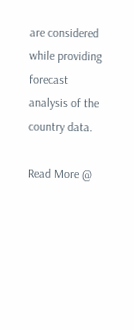are considered while providing forecast analysis of the country data.

Read More @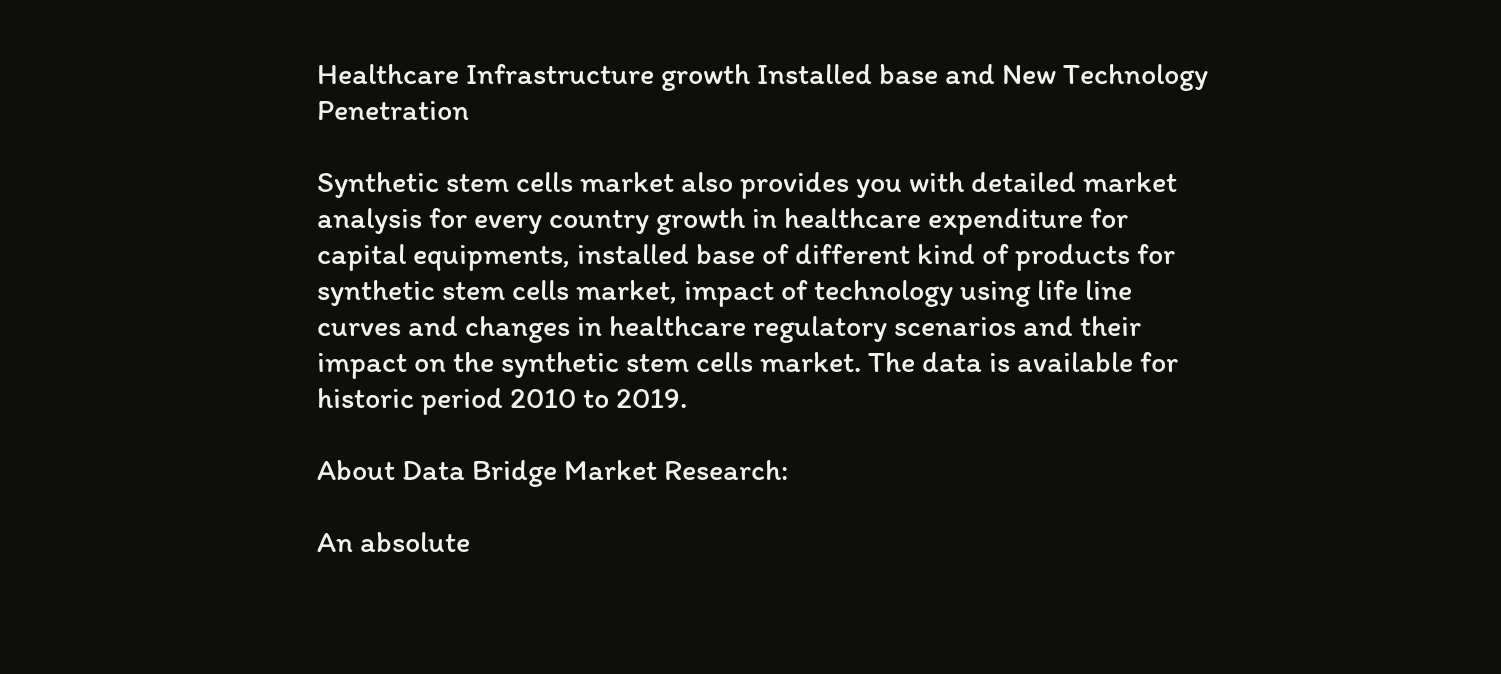Healthcare Infrastructure growth Installed base and New Technology Penetration

Synthetic stem cells market also provides you with detailed market analysis for every country growth in healthcare expenditure for capital equipments, installed base of different kind of products for synthetic stem cells market, impact of technology using life line curves and changes in healthcare regulatory scenarios and their impact on the synthetic stem cells market. The data is available for historic period 2010 to 2019.

About Data Bridge Market Research:

An absolute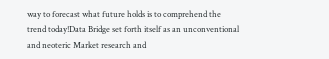way to forecast what future holds is to comprehend the trend today!Data Bridge set forth itself as an unconventional and neoteric Market research and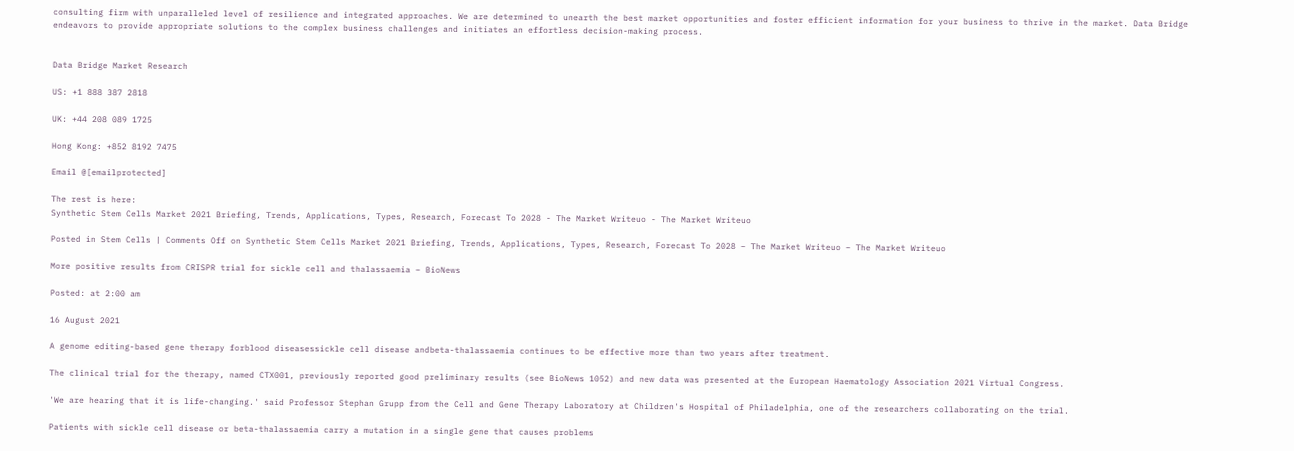consulting firm with unparalleled level of resilience and integrated approaches. We are determined to unearth the best market opportunities and foster efficient information for your business to thrive in the market. Data Bridge endeavors to provide appropriate solutions to the complex business challenges and initiates an effortless decision-making process.


Data Bridge Market Research

US: +1 888 387 2818

UK: +44 208 089 1725

Hong Kong: +852 8192 7475

Email @[emailprotected]

The rest is here:
Synthetic Stem Cells Market 2021 Briefing, Trends, Applications, Types, Research, Forecast To 2028 - The Market Writeuo - The Market Writeuo

Posted in Stem Cells | Comments Off on Synthetic Stem Cells Market 2021 Briefing, Trends, Applications, Types, Research, Forecast To 2028 – The Market Writeuo – The Market Writeuo

More positive results from CRISPR trial for sickle cell and thalassaemia – BioNews

Posted: at 2:00 am

16 August 2021

A genome editing-based gene therapy forblood diseasessickle cell disease andbeta-thalassaemia continues to be effective more than two years after treatment.

The clinical trial for the therapy, named CTX001, previously reported good preliminary results (see BioNews 1052) and new data was presented at the European Haematology Association 2021 Virtual Congress.

'We are hearing that it is life-changing.' said Professor Stephan Grupp from the Cell and Gene Therapy Laboratory at Children's Hospital of Philadelphia, one of the researchers collaborating on the trial.

Patients with sickle cell disease or beta-thalassaemia carry a mutation in a single gene that causes problems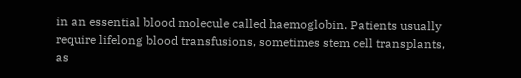in an essential blood molecule called haemoglobin. Patients usually require lifelong blood transfusions, sometimes stem cell transplants, as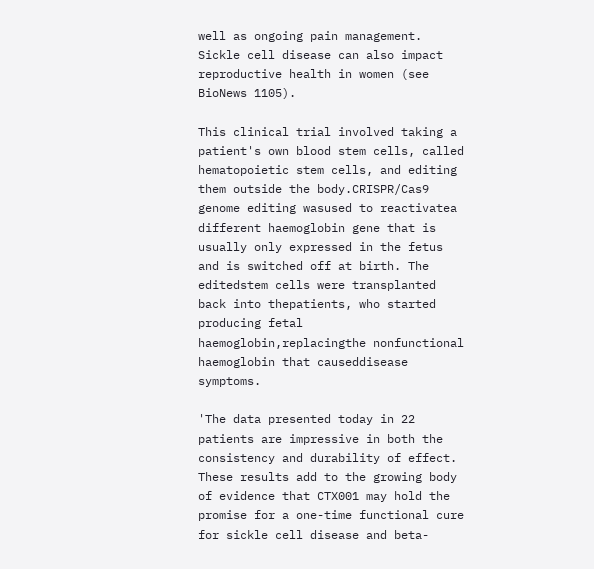well as ongoing pain management. Sickle cell disease can also impact reproductive health in women (see BioNews 1105).

This clinical trial involved taking a patient's own blood stem cells, called hematopoietic stem cells, and editing them outside the body.CRISPR/Cas9 genome editing wasused to reactivatea different haemoglobin gene that is usually only expressed in the fetus and is switched off at birth. The editedstem cells were transplanted back into thepatients, who started producing fetal haemoglobin,replacingthe nonfunctional haemoglobin that causeddisease symptoms.

'The data presented today in 22 patients are impressive in both the consistency and durability of effect. These results add to the growing body of evidence that CTX001 may hold the promise for a one-time functional cure for sickle cell disease and beta-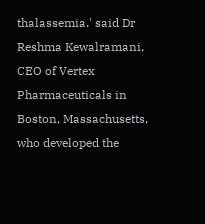thalassemia.' said Dr Reshma Kewalramani, CEO of Vertex Pharmaceuticals in Boston, Massachusetts, who developed the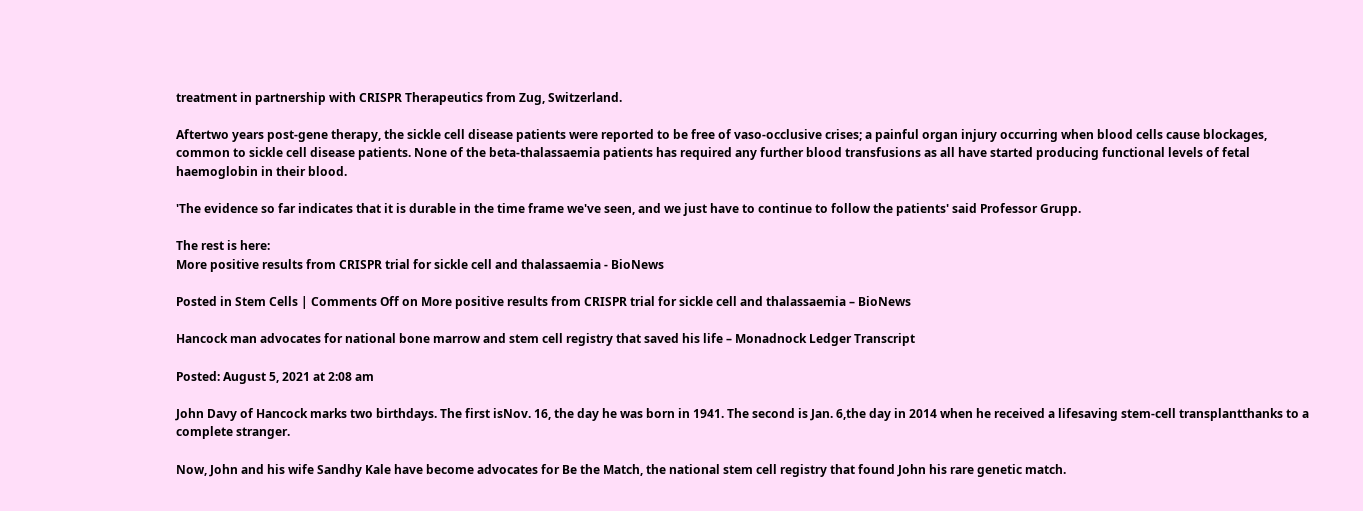treatment in partnership with CRISPR Therapeutics from Zug, Switzerland.

Aftertwo years post-gene therapy, the sickle cell disease patients were reported to be free of vaso-occlusive crises; a painful organ injury occurring when blood cells cause blockages, common to sickle cell disease patients. None of the beta-thalassaemia patients has required any further blood transfusions as all have started producing functional levels of fetal haemoglobin in their blood.

'The evidence so far indicates that it is durable in the time frame we've seen, and we just have to continue to follow the patients' said Professor Grupp.

The rest is here:
More positive results from CRISPR trial for sickle cell and thalassaemia - BioNews

Posted in Stem Cells | Comments Off on More positive results from CRISPR trial for sickle cell and thalassaemia – BioNews

Hancock man advocates for national bone marrow and stem cell registry that saved his life – Monadnock Ledger Transcript

Posted: August 5, 2021 at 2:08 am

John Davy of Hancock marks two birthdays. The first isNov. 16, the day he was born in 1941. The second is Jan. 6,the day in 2014 when he received a lifesaving stem-cell transplantthanks to a complete stranger.

Now, John and his wife Sandhy Kale have become advocates for Be the Match, the national stem cell registry that found John his rare genetic match.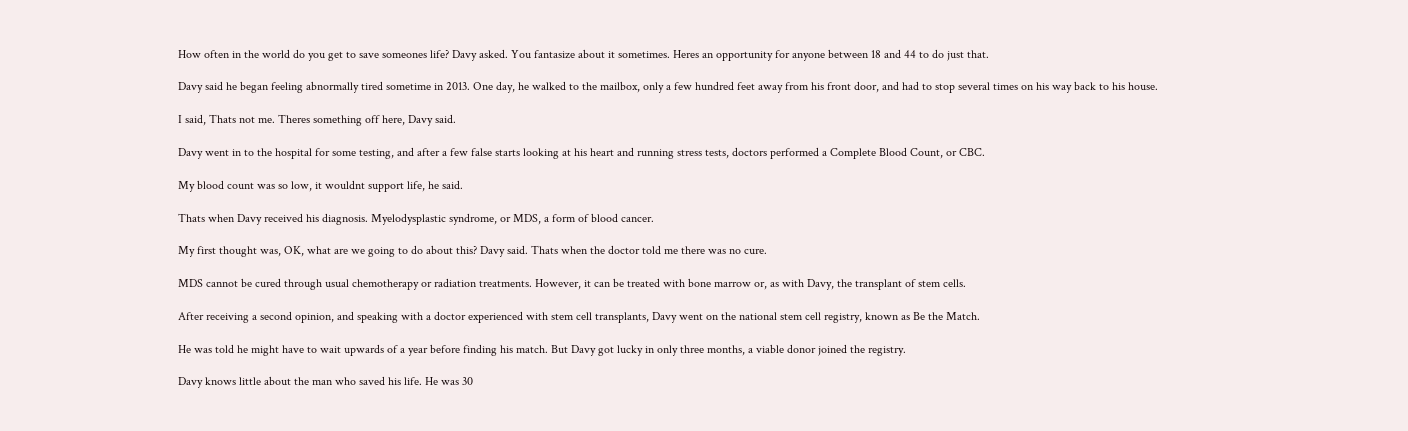How often in the world do you get to save someones life? Davy asked. You fantasize about it sometimes. Heres an opportunity for anyone between 18 and 44 to do just that.

Davy said he began feeling abnormally tired sometime in 2013. One day, he walked to the mailbox, only a few hundred feet away from his front door, and had to stop several times on his way back to his house.

I said, Thats not me. Theres something off here, Davy said.

Davy went in to the hospital for some testing, and after a few false starts looking at his heart and running stress tests, doctors performed a Complete Blood Count, or CBC.

My blood count was so low, it wouldnt support life, he said.

Thats when Davy received his diagnosis. Myelodysplastic syndrome, or MDS, a form of blood cancer.

My first thought was, OK, what are we going to do about this? Davy said. Thats when the doctor told me there was no cure.

MDS cannot be cured through usual chemotherapy or radiation treatments. However, it can be treated with bone marrow or, as with Davy, the transplant of stem cells.

After receiving a second opinion, and speaking with a doctor experienced with stem cell transplants, Davy went on the national stem cell registry, known as Be the Match.

He was told he might have to wait upwards of a year before finding his match. But Davy got lucky in only three months, a viable donor joined the registry.

Davy knows little about the man who saved his life. He was 30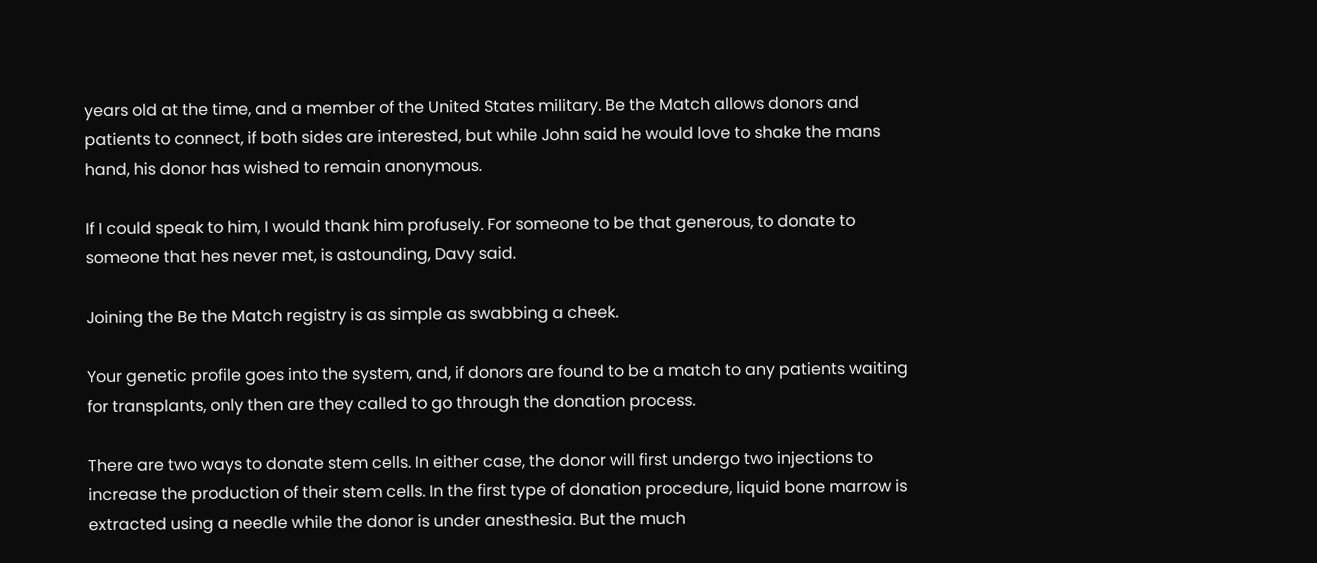years old at the time, and a member of the United States military. Be the Match allows donors and patients to connect, if both sides are interested, but while John said he would love to shake the mans hand, his donor has wished to remain anonymous.

If I could speak to him, I would thank him profusely. For someone to be that generous, to donate to someone that hes never met, is astounding, Davy said.

Joining the Be the Match registry is as simple as swabbing a cheek.

Your genetic profile goes into the system, and, if donors are found to be a match to any patients waiting for transplants, only then are they called to go through the donation process.

There are two ways to donate stem cells. In either case, the donor will first undergo two injections to increase the production of their stem cells. In the first type of donation procedure, liquid bone marrow is extracted using a needle while the donor is under anesthesia. But the much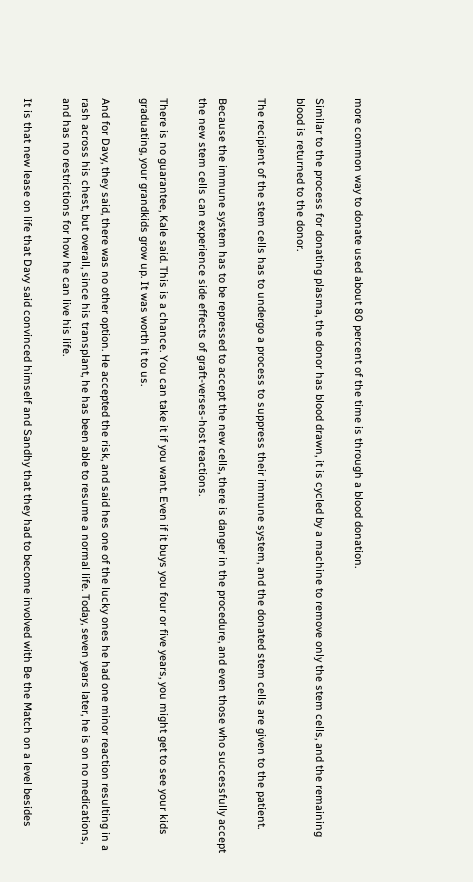more common way to donate used about 80 percent of the time is through a blood donation.

Similar to the process for donating plasma, the donor has blood drawn, it is cycled by a machine to remove only the stem cells, and the remaining blood is returned to the donor.

The recipient of the stem cells has to undergo a process to suppress their immune system, and the donated stem cells are given to the patient.

Because the immune system has to be repressed to accept the new cells, there is danger in the procedure, and even those who successfully accept the new stem cells can experience side effects of graft-verses-host reactions.

There is no guarantee, Kale said. This is a chance. You can take it if you want. Even if it buys you four or five years, you might get to see your kids graduating, your grandkids grow up. It was worth it to us.

And for Davy, they said, there was no other option. He accepted the risk, and said hes one of the lucky ones he had one minor reaction resulting in a rash across his chest, but overall, since his transplant, he has been able to resume a normal life. Today, seven years later, he is on no medications, and has no restrictions for how he can live his life.

It is that new lease on life that Davy said convinced himself and Sandhy that they had to become involved with Be the Match on a level besides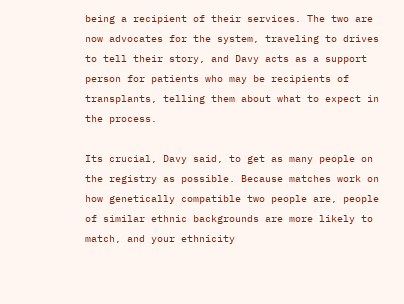being a recipient of their services. The two are now advocates for the system, traveling to drives to tell their story, and Davy acts as a support person for patients who may be recipients of transplants, telling them about what to expect in the process.

Its crucial, Davy said, to get as many people on the registry as possible. Because matches work on how genetically compatible two people are, people of similar ethnic backgrounds are more likely to match, and your ethnicity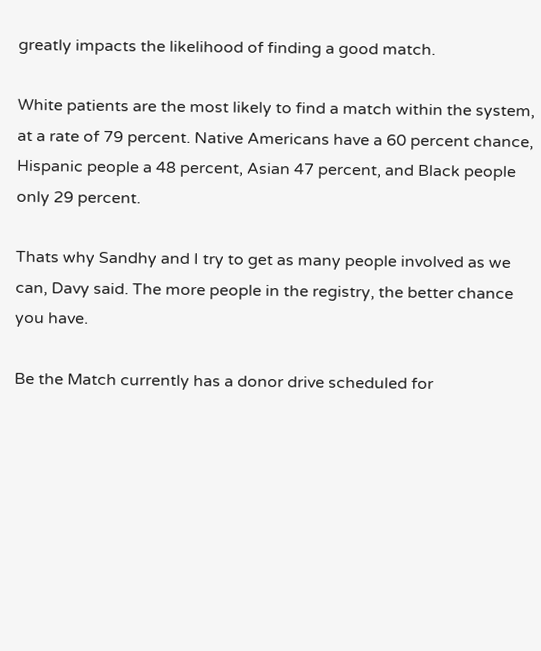greatly impacts the likelihood of finding a good match.

White patients are the most likely to find a match within the system, at a rate of 79 percent. Native Americans have a 60 percent chance, Hispanic people a 48 percent, Asian 47 percent, and Black people only 29 percent.

Thats why Sandhy and I try to get as many people involved as we can, Davy said. The more people in the registry, the better chance you have.

Be the Match currently has a donor drive scheduled for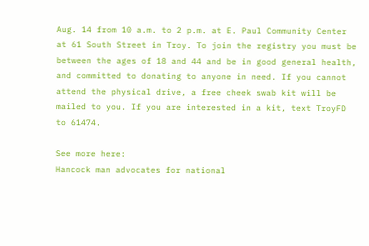Aug. 14 from 10 a.m. to 2 p.m. at E. Paul Community Center at 61 South Street in Troy. To join the registry you must be between the ages of 18 and 44 and be in good general health, and committed to donating to anyone in need. If you cannot attend the physical drive, a free cheek swab kit will be mailed to you. If you are interested in a kit, text TroyFD to 61474.

See more here:
Hancock man advocates for national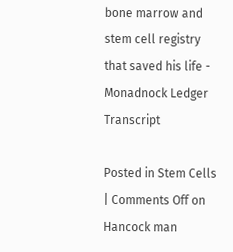bone marrow and stem cell registry that saved his life - Monadnock Ledger Transcript

Posted in Stem Cells | Comments Off on Hancock man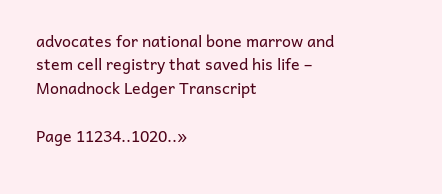advocates for national bone marrow and stem cell registry that saved his life – Monadnock Ledger Transcript

Page 11234..1020..»